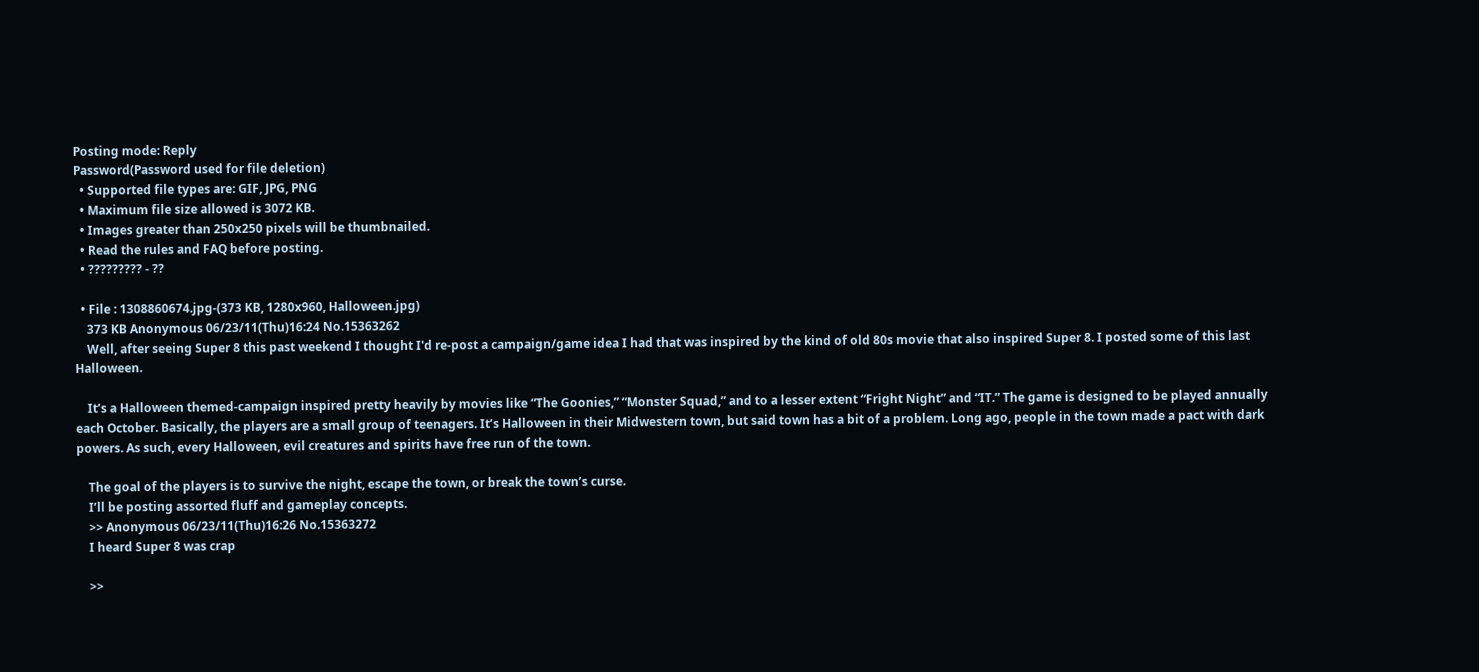Posting mode: Reply
Password(Password used for file deletion)
  • Supported file types are: GIF, JPG, PNG
  • Maximum file size allowed is 3072 KB.
  • Images greater than 250x250 pixels will be thumbnailed.
  • Read the rules and FAQ before posting.
  • ????????? - ??

  • File : 1308860674.jpg-(373 KB, 1280x960, Halloween.jpg)
    373 KB Anonymous 06/23/11(Thu)16:24 No.15363262
    Well, after seeing Super 8 this past weekend I thought I'd re-post a campaign/game idea I had that was inspired by the kind of old 80s movie that also inspired Super 8. I posted some of this last Halloween.

    It’s a Halloween themed-campaign inspired pretty heavily by movies like “The Goonies,” “Monster Squad,” and to a lesser extent “Fright Night” and “IT.” The game is designed to be played annually each October. Basically, the players are a small group of teenagers. It’s Halloween in their Midwestern town, but said town has a bit of a problem. Long ago, people in the town made a pact with dark powers. As such, every Halloween, evil creatures and spirits have free run of the town.

    The goal of the players is to survive the night, escape the town, or break the town’s curse.
    I’ll be posting assorted fluff and gameplay concepts.
    >> Anonymous 06/23/11(Thu)16:26 No.15363272
    I heard Super 8 was crap

    >>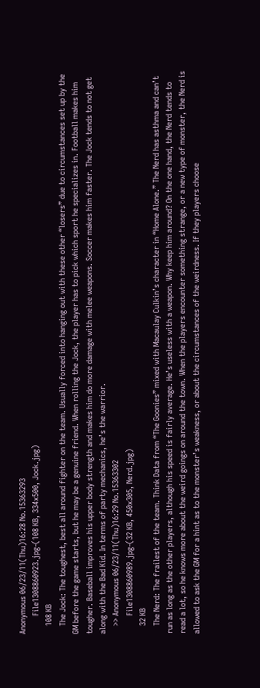Anonymous 06/23/11(Thu)16:28 No.15363293
         File1308860923.jpg-(108 KB, 334x500, Jock.jpg)
    108 KB
    The Jock: The toughest, best all around fighter on the team. Usually forced into hanging out with these other “losers” due to circumstances set up by the GM before the game starts, but he may be a genuine friend. When rolling the Jock, the player has to pick which sport he specializes in. Football makes him tougher. Baseball improves his upper body strength and makes him do more damage with melee weapons. Soccer makes him faster. The Jock tends to not get along with the Bad Kid. In terms of party mechanics, he’s the warrior.
    >> Anonymous 06/23/11(Thu)16:29 No.15363302
         File1308860989.jpg-(32 KB, 450x305, Nerd.jpg)
    32 KB
    The Nerd: The frailest of the team. Think Data from “The Goonies” mixed with Macaulay Culkin’s character in “Home Alone.” The Nerd has asthma and can’t run as long as the other players, although his speed is fairly average. He’s useless with a weapon. Why keep him around? On the one hand, the Nerd tends to read a lot, so he knows more about the weird goings on around the town. When the players encounter something strange, or a new type of monster, the Nerd is allowed to ask the GM for a hint as to the monster’s weakness, or about the circumstances of the weirdness. If they players choose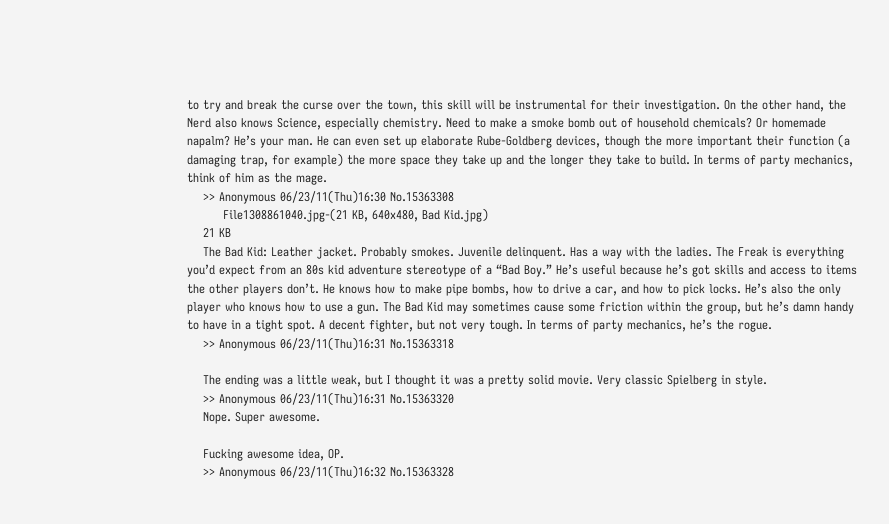to try and break the curse over the town, this skill will be instrumental for their investigation. On the other hand, the Nerd also knows Science, especially chemistry. Need to make a smoke bomb out of household chemicals? Or homemade napalm? He’s your man. He can even set up elaborate Rube-Goldberg devices, though the more important their function (a damaging trap, for example) the more space they take up and the longer they take to build. In terms of party mechanics, think of him as the mage.
    >> Anonymous 06/23/11(Thu)16:30 No.15363308
         File1308861040.jpg-(21 KB, 640x480, Bad Kid.jpg)
    21 KB
    The Bad Kid: Leather jacket. Probably smokes. Juvenile delinquent. Has a way with the ladies. The Freak is everything you’d expect from an 80s kid adventure stereotype of a “Bad Boy.” He’s useful because he’s got skills and access to items the other players don’t. He knows how to make pipe bombs, how to drive a car, and how to pick locks. He’s also the only player who knows how to use a gun. The Bad Kid may sometimes cause some friction within the group, but he’s damn handy to have in a tight spot. A decent fighter, but not very tough. In terms of party mechanics, he’s the rogue.
    >> Anonymous 06/23/11(Thu)16:31 No.15363318

    The ending was a little weak, but I thought it was a pretty solid movie. Very classic Spielberg in style.
    >> Anonymous 06/23/11(Thu)16:31 No.15363320
    Nope. Super awesome.

    Fucking awesome idea, OP.
    >> Anonymous 06/23/11(Thu)16:32 No.15363328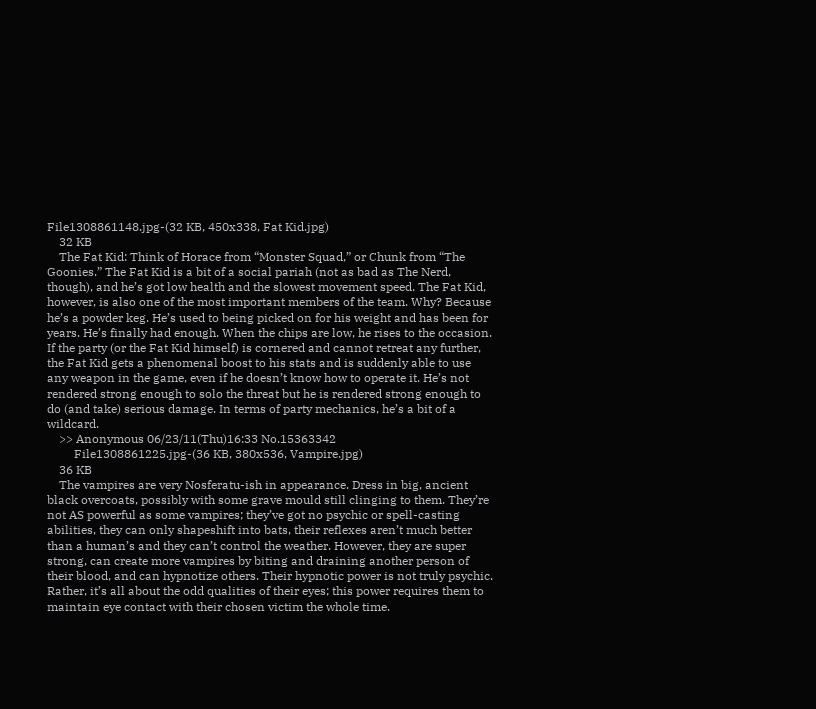File1308861148.jpg-(32 KB, 450x338, Fat Kid.jpg)
    32 KB
    The Fat Kid: Think of Horace from “Monster Squad,” or Chunk from “The Goonies.” The Fat Kid is a bit of a social pariah (not as bad as The Nerd, though), and he’s got low health and the slowest movement speed. The Fat Kid, however, is also one of the most important members of the team. Why? Because he’s a powder keg. He’s used to being picked on for his weight and has been for years. He’s finally had enough. When the chips are low, he rises to the occasion. If the party (or the Fat Kid himself) is cornered and cannot retreat any further, the Fat Kid gets a phenomenal boost to his stats and is suddenly able to use any weapon in the game, even if he doesn’t know how to operate it. He’s not rendered strong enough to solo the threat but he is rendered strong enough to do (and take) serious damage. In terms of party mechanics, he’s a bit of a wildcard.
    >> Anonymous 06/23/11(Thu)16:33 No.15363342
         File1308861225.jpg-(36 KB, 380x536, Vampire.jpg)
    36 KB
    The vampires are very Nosferatu-ish in appearance. Dress in big, ancient black overcoats, possibly with some grave mould still clinging to them. They’re not AS powerful as some vampires; they’ve got no psychic or spell-casting abilities, they can only shapeshift into bats, their reflexes aren’t much better than a human’s and they can’t control the weather. However, they are super strong, can create more vampires by biting and draining another person of their blood, and can hypnotize others. Their hypnotic power is not truly psychic. Rather, it’s all about the odd qualities of their eyes; this power requires them to maintain eye contact with their chosen victim the whole time.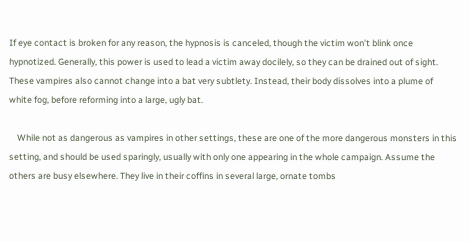If eye contact is broken for any reason, the hypnosis is canceled, though the victim won’t blink once hypnotized. Generally, this power is used to lead a victim away docilely, so they can be drained out of sight. These vampires also cannot change into a bat very subtlety. Instead, their body dissolves into a plume of white fog, before reforming into a large, ugly bat.

    While not as dangerous as vampires in other settings, these are one of the more dangerous monsters in this setting, and should be used sparingly, usually with only one appearing in the whole campaign. Assume the others are busy elsewhere. They live in their coffins in several large, ornate tombs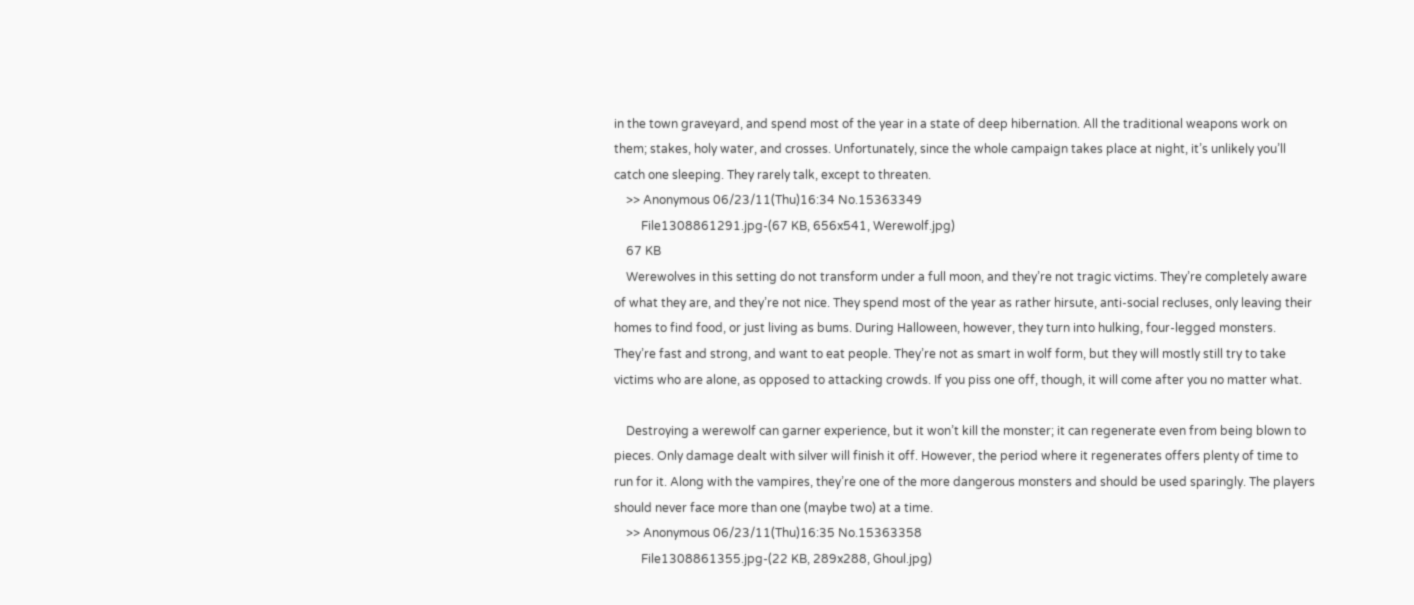in the town graveyard, and spend most of the year in a state of deep hibernation. All the traditional weapons work on them; stakes, holy water, and crosses. Unfortunately, since the whole campaign takes place at night, it’s unlikely you’ll catch one sleeping. They rarely talk, except to threaten.
    >> Anonymous 06/23/11(Thu)16:34 No.15363349
         File1308861291.jpg-(67 KB, 656x541, Werewolf.jpg)
    67 KB
    Werewolves in this setting do not transform under a full moon, and they’re not tragic victims. They’re completely aware of what they are, and they’re not nice. They spend most of the year as rather hirsute, anti-social recluses, only leaving their homes to find food, or just living as bums. During Halloween, however, they turn into hulking, four-legged monsters. They’re fast and strong, and want to eat people. They’re not as smart in wolf form, but they will mostly still try to take victims who are alone, as opposed to attacking crowds. If you piss one off, though, it will come after you no matter what.

    Destroying a werewolf can garner experience, but it won’t kill the monster; it can regenerate even from being blown to pieces. Only damage dealt with silver will finish it off. However, the period where it regenerates offers plenty of time to run for it. Along with the vampires, they’re one of the more dangerous monsters and should be used sparingly. The players should never face more than one (maybe two) at a time.
    >> Anonymous 06/23/11(Thu)16:35 No.15363358
         File1308861355.jpg-(22 KB, 289x288, Ghoul.jpg)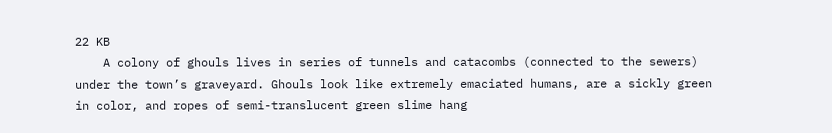22 KB
    A colony of ghouls lives in series of tunnels and catacombs (connected to the sewers) under the town’s graveyard. Ghouls look like extremely emaciated humans, are a sickly green in color, and ropes of semi-translucent green slime hang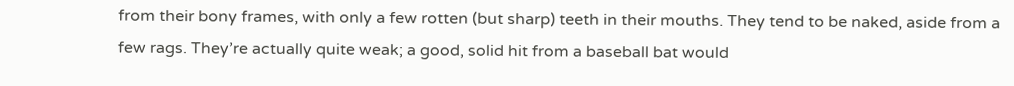from their bony frames, with only a few rotten (but sharp) teeth in their mouths. They tend to be naked, aside from a few rags. They’re actually quite weak; a good, solid hit from a baseball bat would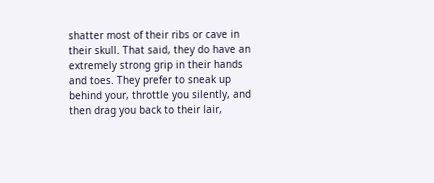shatter most of their ribs or cave in their skull. That said, they do have an extremely strong grip in their hands and toes. They prefer to sneak up behind your, throttle you silently, and then drag you back to their lair,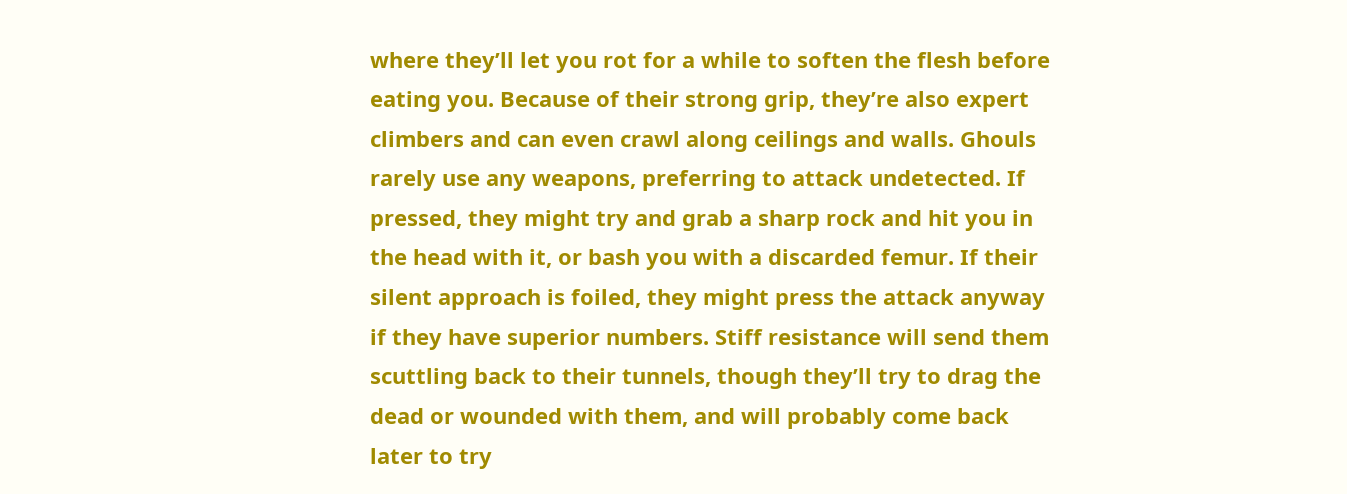where they’ll let you rot for a while to soften the flesh before eating you. Because of their strong grip, they’re also expert climbers and can even crawl along ceilings and walls. Ghouls rarely use any weapons, preferring to attack undetected. If pressed, they might try and grab a sharp rock and hit you in the head with it, or bash you with a discarded femur. If their silent approach is foiled, they might press the attack anyway if they have superior numbers. Stiff resistance will send them scuttling back to their tunnels, though they’ll try to drag the dead or wounded with them, and will probably come back later to try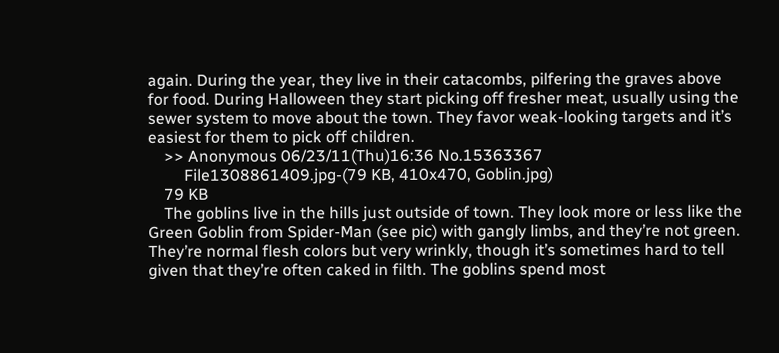again. During the year, they live in their catacombs, pilfering the graves above for food. During Halloween they start picking off fresher meat, usually using the sewer system to move about the town. They favor weak-looking targets and it’s easiest for them to pick off children.
    >> Anonymous 06/23/11(Thu)16:36 No.15363367
         File1308861409.jpg-(79 KB, 410x470, Goblin.jpg)
    79 KB
    The goblins live in the hills just outside of town. They look more or less like the Green Goblin from Spider-Man (see pic) with gangly limbs, and they’re not green. They’re normal flesh colors but very wrinkly, though it’s sometimes hard to tell given that they’re often caked in filth. The goblins spend most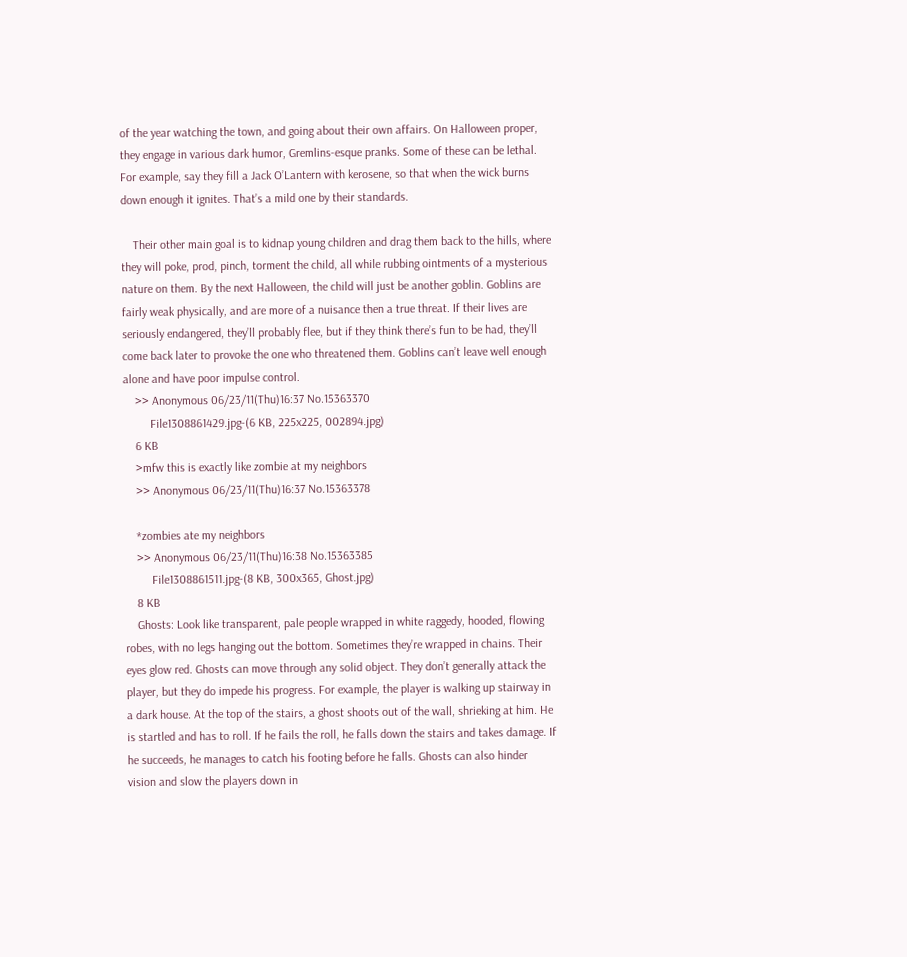of the year watching the town, and going about their own affairs. On Halloween proper, they engage in various dark humor, Gremlins-esque pranks. Some of these can be lethal. For example, say they fill a Jack O’Lantern with kerosene, so that when the wick burns down enough it ignites. That’s a mild one by their standards.

    Their other main goal is to kidnap young children and drag them back to the hills, where they will poke, prod, pinch, torment the child, all while rubbing ointments of a mysterious nature on them. By the next Halloween, the child will just be another goblin. Goblins are fairly weak physically, and are more of a nuisance then a true threat. If their lives are seriously endangered, they’ll probably flee, but if they think there’s fun to be had, they’ll come back later to provoke the one who threatened them. Goblins can’t leave well enough alone and have poor impulse control.
    >> Anonymous 06/23/11(Thu)16:37 No.15363370
         File1308861429.jpg-(6 KB, 225x225, 002894.jpg)
    6 KB
    >mfw this is exactly like zombie at my neighbors
    >> Anonymous 06/23/11(Thu)16:37 No.15363378

    *zombies ate my neighbors
    >> Anonymous 06/23/11(Thu)16:38 No.15363385
         File1308861511.jpg-(8 KB, 300x365, Ghost.jpg)
    8 KB
    Ghosts: Look like transparent, pale people wrapped in white raggedy, hooded, flowing robes, with no legs hanging out the bottom. Sometimes they’re wrapped in chains. Their eyes glow red. Ghosts can move through any solid object. They don’t generally attack the player, but they do impede his progress. For example, the player is walking up stairway in a dark house. At the top of the stairs, a ghost shoots out of the wall, shrieking at him. He is startled and has to roll. If he fails the roll, he falls down the stairs and takes damage. If he succeeds, he manages to catch his footing before he falls. Ghosts can also hinder vision and slow the players down in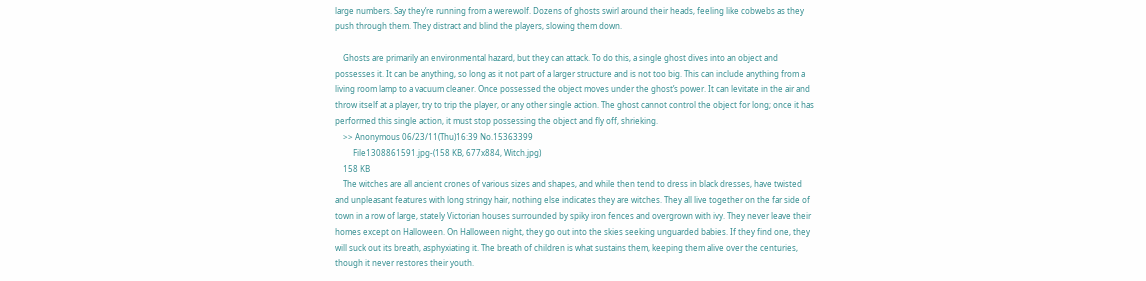large numbers. Say they’re running from a werewolf. Dozens of ghosts swirl around their heads, feeling like cobwebs as they push through them. They distract and blind the players, slowing them down.

    Ghosts are primarily an environmental hazard, but they can attack. To do this, a single ghost dives into an object and possesses it. It can be anything, so long as it not part of a larger structure and is not too big. This can include anything from a living room lamp to a vacuum cleaner. Once possessed the object moves under the ghost’s power. It can levitate in the air and throw itself at a player, try to trip the player, or any other single action. The ghost cannot control the object for long; once it has performed this single action, it must stop possessing the object and fly off, shrieking.
    >> Anonymous 06/23/11(Thu)16:39 No.15363399
         File1308861591.jpg-(158 KB, 677x884, Witch.jpg)
    158 KB
    The witches are all ancient crones of various sizes and shapes, and while then tend to dress in black dresses, have twisted and unpleasant features with long stringy hair, nothing else indicates they are witches. They all live together on the far side of town in a row of large, stately Victorian houses surrounded by spiky iron fences and overgrown with ivy. They never leave their homes except on Halloween. On Halloween night, they go out into the skies seeking unguarded babies. If they find one, they will suck out its breath, asphyxiating it. The breath of children is what sustains them, keeping them alive over the centuries, though it never restores their youth.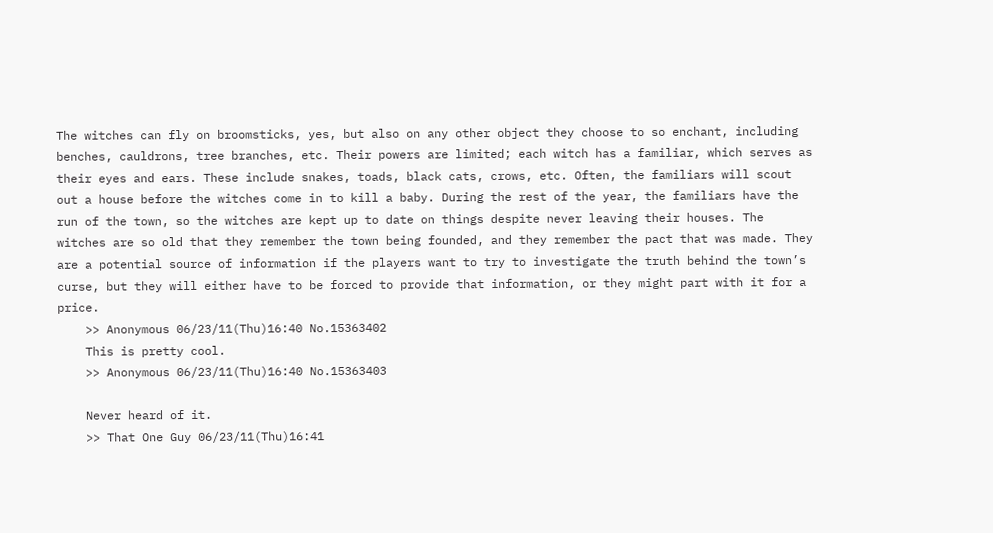The witches can fly on broomsticks, yes, but also on any other object they choose to so enchant, including benches, cauldrons, tree branches, etc. Their powers are limited; each witch has a familiar, which serves as their eyes and ears. These include snakes, toads, black cats, crows, etc. Often, the familiars will scout out a house before the witches come in to kill a baby. During the rest of the year, the familiars have the run of the town, so the witches are kept up to date on things despite never leaving their houses. The witches are so old that they remember the town being founded, and they remember the pact that was made. They are a potential source of information if the players want to try to investigate the truth behind the town’s curse, but they will either have to be forced to provide that information, or they might part with it for a price.
    >> Anonymous 06/23/11(Thu)16:40 No.15363402
    This is pretty cool.
    >> Anonymous 06/23/11(Thu)16:40 No.15363403

    Never heard of it.
    >> That One Guy 06/23/11(Thu)16:41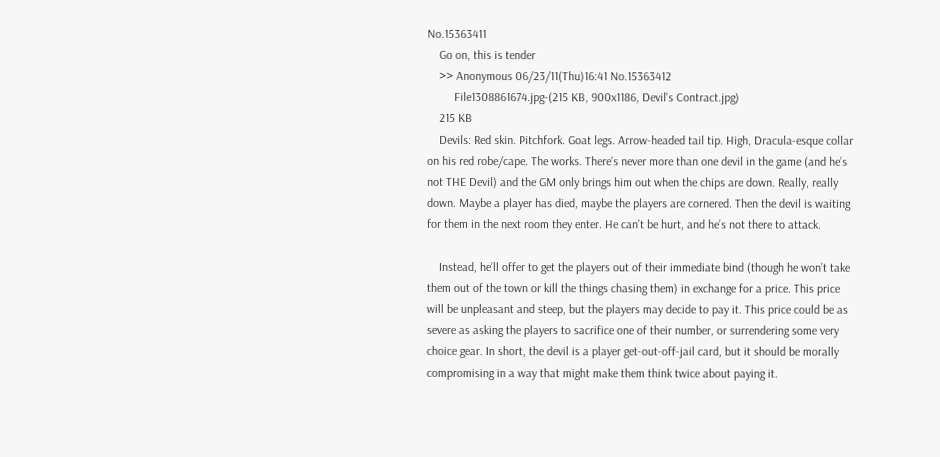No.15363411
    Go on, this is tender
    >> Anonymous 06/23/11(Thu)16:41 No.15363412
         File1308861674.jpg-(215 KB, 900x1186, Devil's Contract.jpg)
    215 KB
    Devils: Red skin. Pitchfork. Goat legs. Arrow-headed tail tip. High, Dracula-esque collar on his red robe/cape. The works. There’s never more than one devil in the game (and he’s not THE Devil) and the GM only brings him out when the chips are down. Really, really down. Maybe a player has died, maybe the players are cornered. Then the devil is waiting for them in the next room they enter. He can’t be hurt, and he’s not there to attack.

    Instead, he’ll offer to get the players out of their immediate bind (though he won’t take them out of the town or kill the things chasing them) in exchange for a price. This price will be unpleasant and steep, but the players may decide to pay it. This price could be as severe as asking the players to sacrifice one of their number, or surrendering some very choice gear. In short, the devil is a player get-out-off-jail card, but it should be morally compromising in a way that might make them think twice about paying it.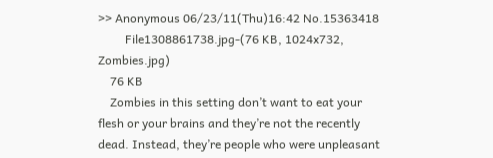>> Anonymous 06/23/11(Thu)16:42 No.15363418
         File1308861738.jpg-(76 KB, 1024x732, Zombies.jpg)
    76 KB
    Zombies in this setting don’t want to eat your flesh or your brains and they’re not the recently dead. Instead, they’re people who were unpleasant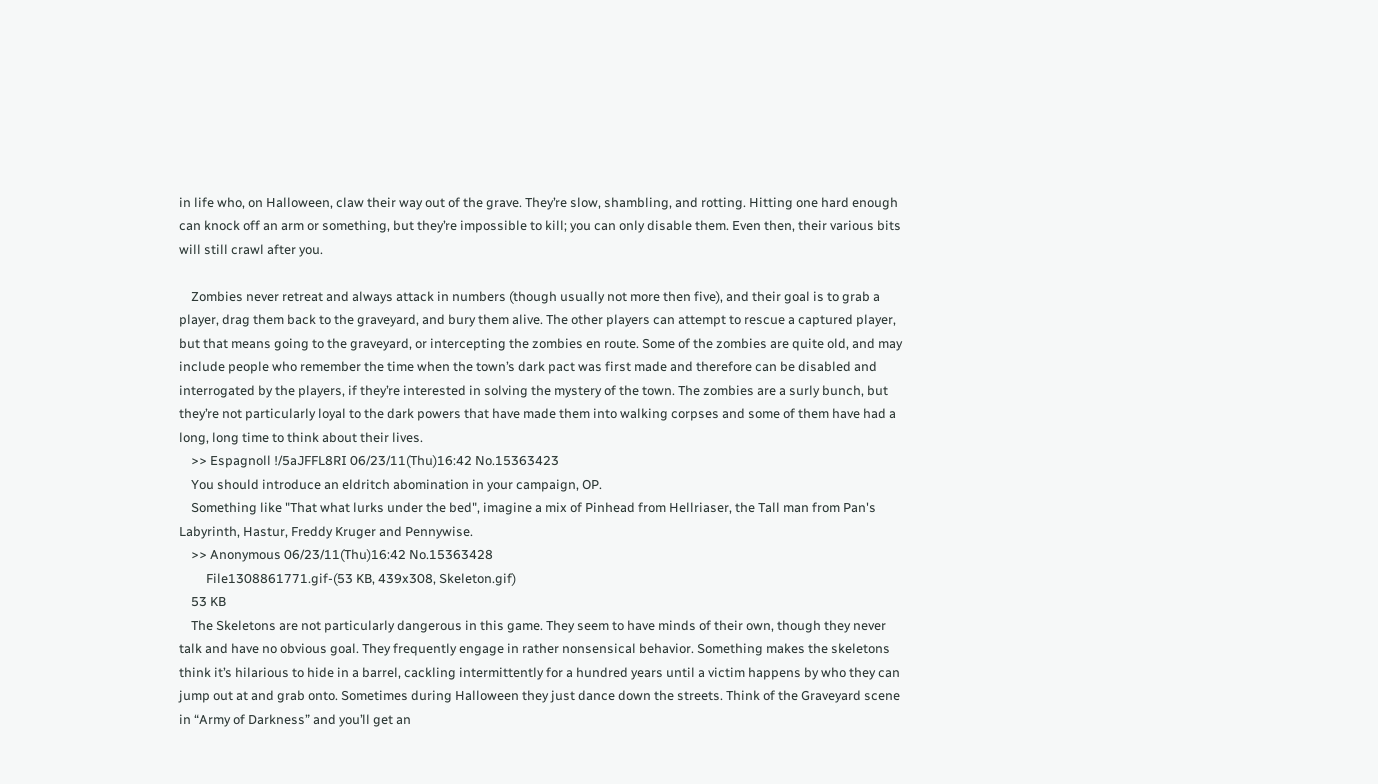in life who, on Halloween, claw their way out of the grave. They’re slow, shambling, and rotting. Hitting one hard enough can knock off an arm or something, but they’re impossible to kill; you can only disable them. Even then, their various bits will still crawl after you.

    Zombies never retreat and always attack in numbers (though usually not more then five), and their goal is to grab a player, drag them back to the graveyard, and bury them alive. The other players can attempt to rescue a captured player, but that means going to the graveyard, or intercepting the zombies en route. Some of the zombies are quite old, and may include people who remember the time when the town’s dark pact was first made and therefore can be disabled and interrogated by the players, if they’re interested in solving the mystery of the town. The zombies are a surly bunch, but they’re not particularly loyal to the dark powers that have made them into walking corpses and some of them have had a long, long time to think about their lives.
    >> Espagnoll !/5aJFFL8RI 06/23/11(Thu)16:42 No.15363423
    You should introduce an eldritch abomination in your campaign, OP.
    Something like "That what lurks under the bed", imagine a mix of Pinhead from Hellriaser, the Tall man from Pan's Labyrinth, Hastur, Freddy Kruger and Pennywise.
    >> Anonymous 06/23/11(Thu)16:42 No.15363428
         File1308861771.gif-(53 KB, 439x308, Skeleton.gif)
    53 KB
    The Skeletons are not particularly dangerous in this game. They seem to have minds of their own, though they never talk and have no obvious goal. They frequently engage in rather nonsensical behavior. Something makes the skeletons think it’s hilarious to hide in a barrel, cackling intermittently for a hundred years until a victim happens by who they can jump out at and grab onto. Sometimes during Halloween they just dance down the streets. Think of the Graveyard scene in “Army of Darkness” and you’ll get an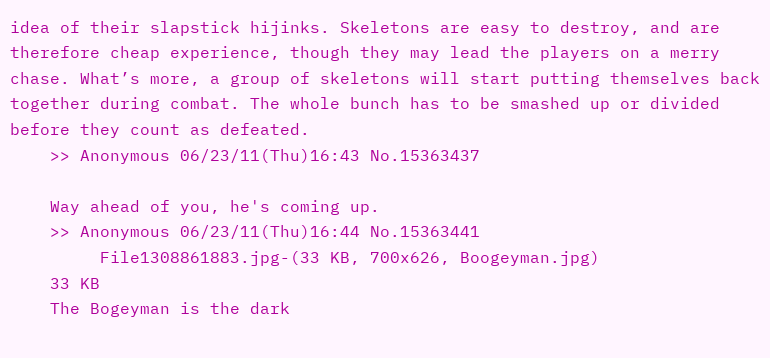idea of their slapstick hijinks. Skeletons are easy to destroy, and are therefore cheap experience, though they may lead the players on a merry chase. What’s more, a group of skeletons will start putting themselves back together during combat. The whole bunch has to be smashed up or divided before they count as defeated.
    >> Anonymous 06/23/11(Thu)16:43 No.15363437

    Way ahead of you, he's coming up.
    >> Anonymous 06/23/11(Thu)16:44 No.15363441
         File1308861883.jpg-(33 KB, 700x626, Boogeyman.jpg)
    33 KB
    The Bogeyman is the dark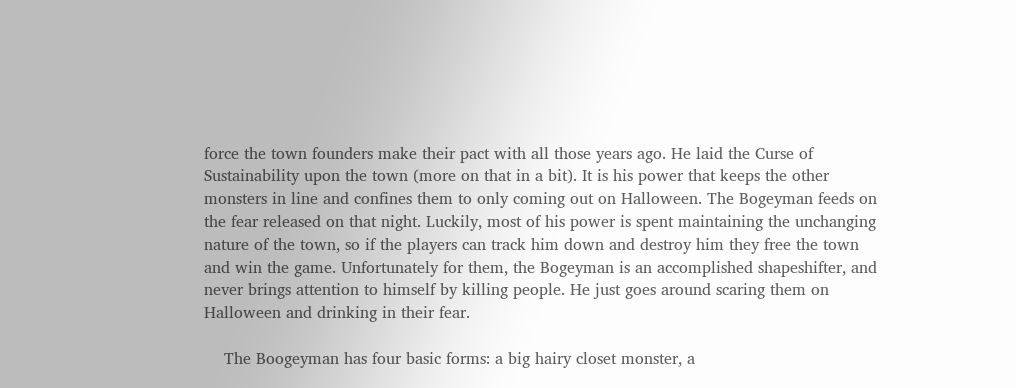force the town founders make their pact with all those years ago. He laid the Curse of Sustainability upon the town (more on that in a bit). It is his power that keeps the other monsters in line and confines them to only coming out on Halloween. The Bogeyman feeds on the fear released on that night. Luckily, most of his power is spent maintaining the unchanging nature of the town, so if the players can track him down and destroy him they free the town and win the game. Unfortunately for them, the Bogeyman is an accomplished shapeshifter, and never brings attention to himself by killing people. He just goes around scaring them on Halloween and drinking in their fear.

    The Boogeyman has four basic forms: a big hairy closet monster, a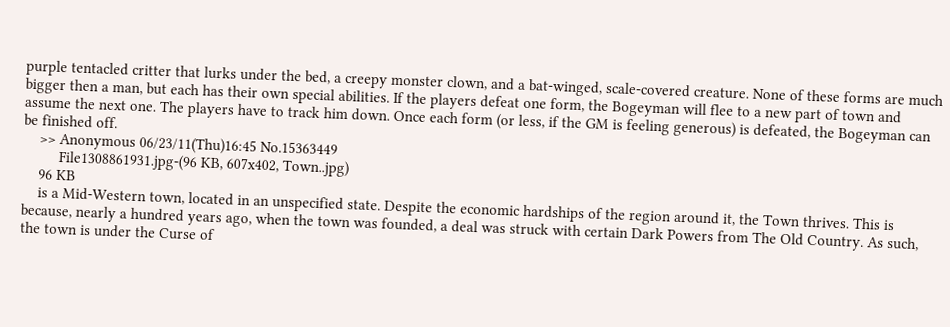purple tentacled critter that lurks under the bed, a creepy monster clown, and a bat-winged, scale-covered creature. None of these forms are much bigger then a man, but each has their own special abilities. If the players defeat one form, the Bogeyman will flee to a new part of town and assume the next one. The players have to track him down. Once each form (or less, if the GM is feeling generous) is defeated, the Bogeyman can be finished off.
    >> Anonymous 06/23/11(Thu)16:45 No.15363449
         File1308861931.jpg-(96 KB, 607x402, Town..jpg)
    96 KB
    is a Mid-Western town, located in an unspecified state. Despite the economic hardships of the region around it, the Town thrives. This is because, nearly a hundred years ago, when the town was founded, a deal was struck with certain Dark Powers from The Old Country. As such, the town is under the Curse of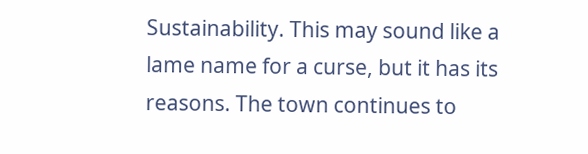Sustainability. This may sound like a lame name for a curse, but it has its reasons. The town continues to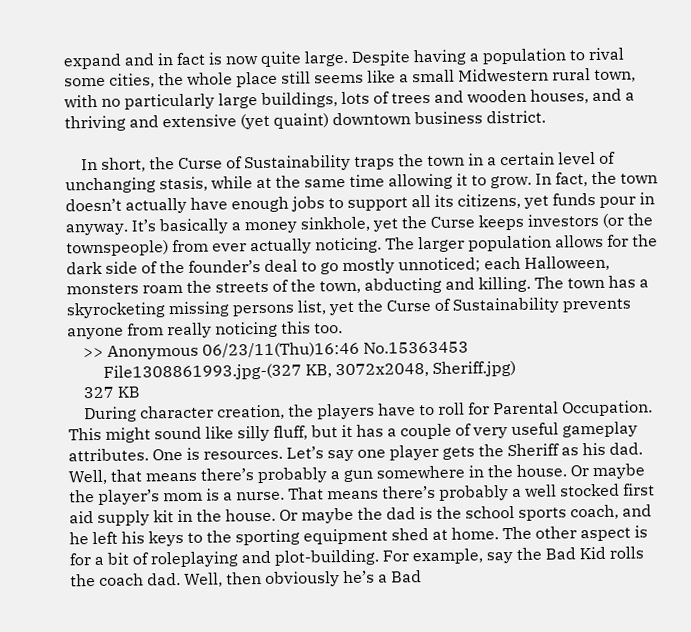expand and in fact is now quite large. Despite having a population to rival some cities, the whole place still seems like a small Midwestern rural town, with no particularly large buildings, lots of trees and wooden houses, and a thriving and extensive (yet quaint) downtown business district.

    In short, the Curse of Sustainability traps the town in a certain level of unchanging stasis, while at the same time allowing it to grow. In fact, the town doesn’t actually have enough jobs to support all its citizens, yet funds pour in anyway. It’s basically a money sinkhole, yet the Curse keeps investors (or the townspeople) from ever actually noticing. The larger population allows for the dark side of the founder’s deal to go mostly unnoticed; each Halloween, monsters roam the streets of the town, abducting and killing. The town has a skyrocketing missing persons list, yet the Curse of Sustainability prevents anyone from really noticing this too.
    >> Anonymous 06/23/11(Thu)16:46 No.15363453
         File1308861993.jpg-(327 KB, 3072x2048, Sheriff.jpg)
    327 KB
    During character creation, the players have to roll for Parental Occupation. This might sound like silly fluff, but it has a couple of very useful gameplay attributes. One is resources. Let’s say one player gets the Sheriff as his dad. Well, that means there’s probably a gun somewhere in the house. Or maybe the player’s mom is a nurse. That means there’s probably a well stocked first aid supply kit in the house. Or maybe the dad is the school sports coach, and he left his keys to the sporting equipment shed at home. The other aspect is for a bit of roleplaying and plot-building. For example, say the Bad Kid rolls the coach dad. Well, then obviously he’s a Bad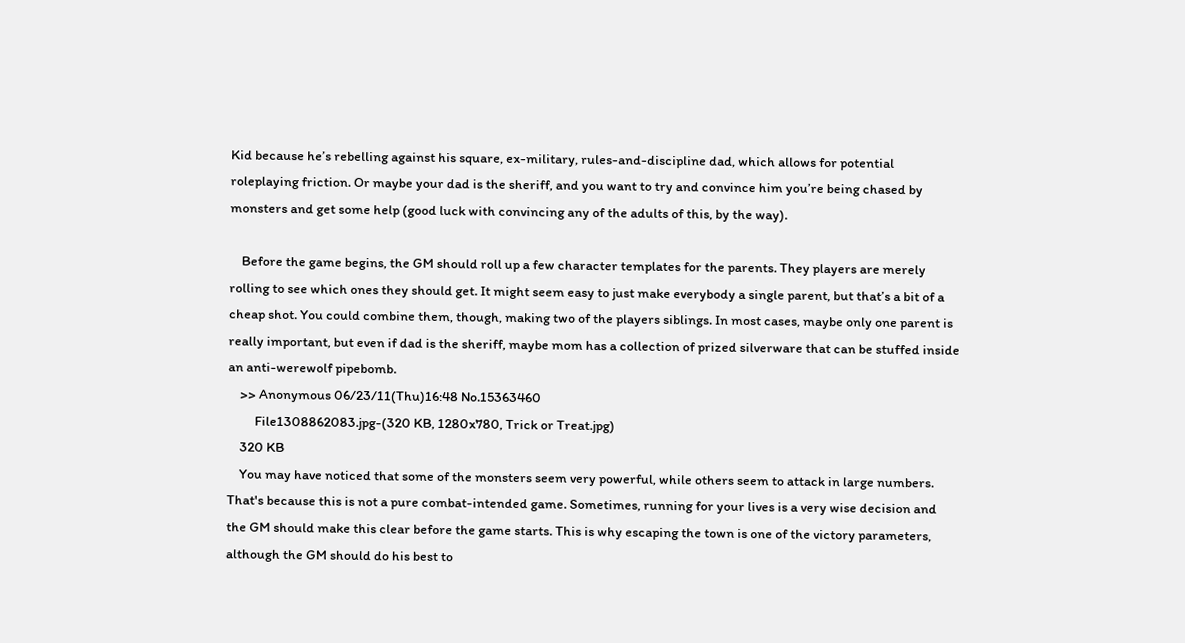Kid because he’s rebelling against his square, ex-military, rules-and-discipline dad, which allows for potential roleplaying friction. Or maybe your dad is the sheriff, and you want to try and convince him you’re being chased by monsters and get some help (good luck with convincing any of the adults of this, by the way).

    Before the game begins, the GM should roll up a few character templates for the parents. They players are merely rolling to see which ones they should get. It might seem easy to just make everybody a single parent, but that’s a bit of a cheap shot. You could combine them, though, making two of the players siblings. In most cases, maybe only one parent is really important, but even if dad is the sheriff, maybe mom has a collection of prized silverware that can be stuffed inside an anti-werewolf pipebomb.
    >> Anonymous 06/23/11(Thu)16:48 No.15363460
         File1308862083.jpg-(320 KB, 1280x780, Trick or Treat.jpg)
    320 KB
    You may have noticed that some of the monsters seem very powerful, while others seem to attack in large numbers. That's because this is not a pure combat-intended game. Sometimes, running for your lives is a very wise decision and the GM should make this clear before the game starts. This is why escaping the town is one of the victory parameters, although the GM should do his best to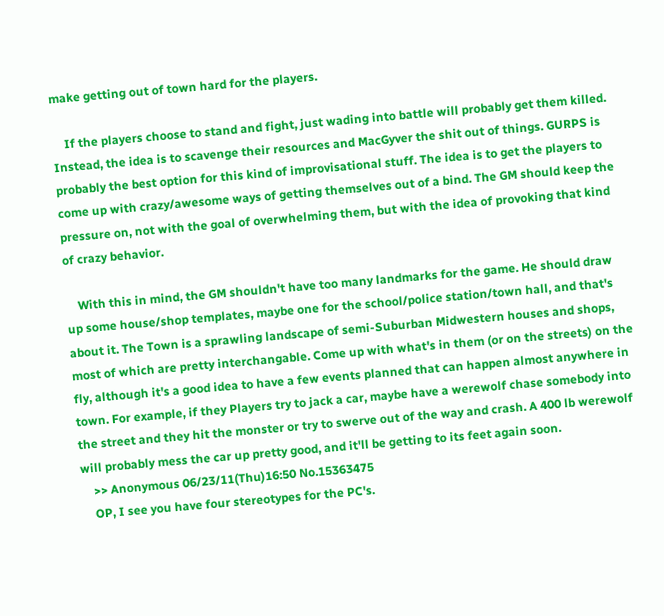make getting out of town hard for the players.

    If the players choose to stand and fight, just wading into battle will probably get them killed. Instead, the idea is to scavenge their resources and MacGyver the shit out of things. GURPS is probably the best option for this kind of improvisational stuff. The idea is to get the players to come up with crazy/awesome ways of getting themselves out of a bind. The GM should keep the pressure on, not with the goal of overwhelming them, but with the idea of provoking that kind of crazy behavior.

    With this in mind, the GM shouldn't have too many landmarks for the game. He should draw up some house/shop templates, maybe one for the school/police station/town hall, and that's about it. The Town is a sprawling landscape of semi-Suburban Midwestern houses and shops, most of which are pretty interchangable. Come up with what's in them (or on the streets) on the fly, although it's a good idea to have a few events planned that can happen almost anywhere in town. For example, if they Players try to jack a car, maybe have a werewolf chase somebody into the street and they hit the monster or try to swerve out of the way and crash. A 400 lb werewolf will probably mess the car up pretty good, and it'll be getting to its feet again soon.
    >> Anonymous 06/23/11(Thu)16:50 No.15363475
    OP, I see you have four stereotypes for the PC's.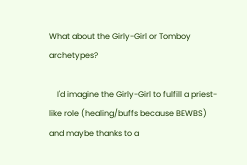What about the Girly-Girl or Tomboy archetypes?

    I'd imagine the Girly-Girl to fulfill a priest-like role (healing/buffs because BEWBS) and maybe thanks to a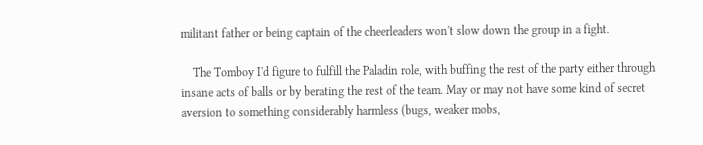militant father or being captain of the cheerleaders won't slow down the group in a fight.

    The Tomboy I'd figure to fulfill the Paladin role, with buffing the rest of the party either through insane acts of balls or by berating the rest of the team. May or may not have some kind of secret aversion to something considerably harmless (bugs, weaker mobs,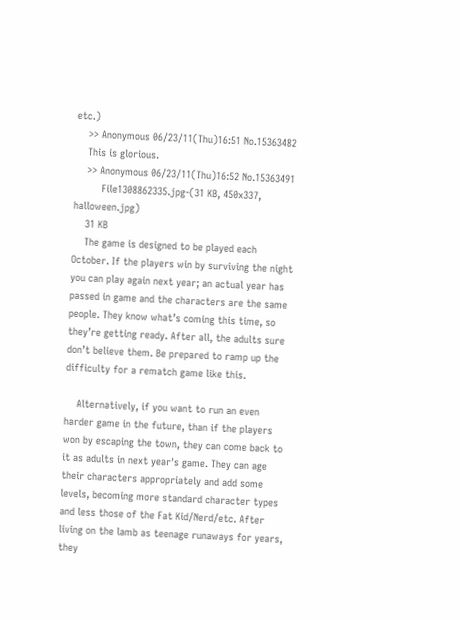etc.)
    >> Anonymous 06/23/11(Thu)16:51 No.15363482
    This is glorious.
    >> Anonymous 06/23/11(Thu)16:52 No.15363491
         File1308862335.jpg-(31 KB, 450x337, halloween.jpg)
    31 KB
    The game is designed to be played each October. If the players win by surviving the night you can play again next year; an actual year has passed in game and the characters are the same people. They know what’s coming this time, so they’re getting ready. After all, the adults sure don’t believe them. Be prepared to ramp up the difficulty for a rematch game like this.

    Alternatively, if you want to run an even harder game in the future, than if the players won by escaping the town, they can come back to it as adults in next year's game. They can age their characters appropriately and add some levels, becoming more standard character types and less those of the Fat Kid/Nerd/etc. After living on the lamb as teenage runaways for years, they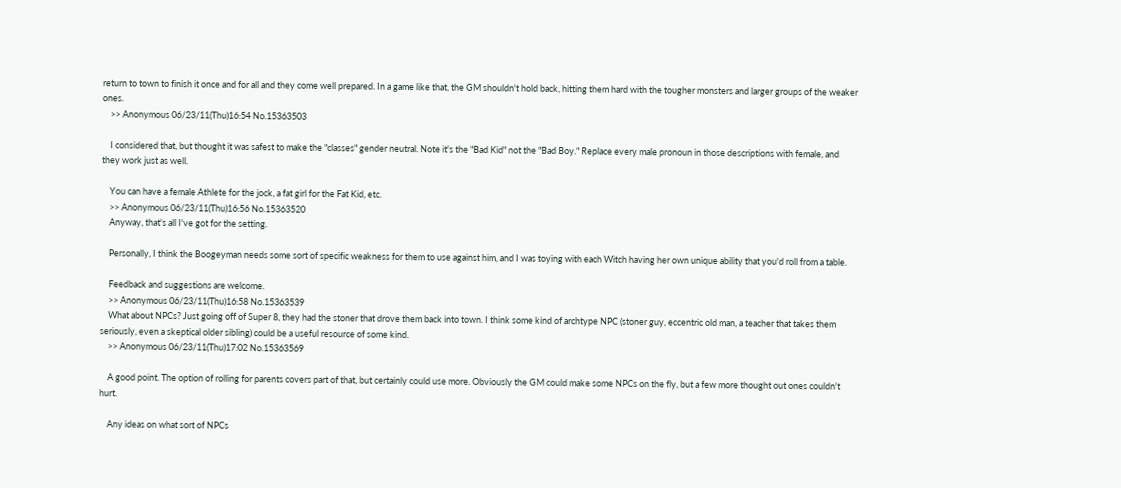return to town to finish it once and for all and they come well prepared. In a game like that, the GM shouldn't hold back, hitting them hard with the tougher monsters and larger groups of the weaker ones.
    >> Anonymous 06/23/11(Thu)16:54 No.15363503

    I considered that, but thought it was safest to make the "classes" gender neutral. Note it's the "Bad Kid" not the "Bad Boy." Replace every male pronoun in those descriptions with female, and they work just as well.

    You can have a female Athlete for the jock, a fat girl for the Fat Kid, etc.
    >> Anonymous 06/23/11(Thu)16:56 No.15363520
    Anyway, that's all I've got for the setting.

    Personally, I think the Boogeyman needs some sort of specific weakness for them to use against him, and I was toying with each Witch having her own unique ability that you'd roll from a table.

    Feedback and suggestions are welcome.
    >> Anonymous 06/23/11(Thu)16:58 No.15363539
    What about NPCs? Just going off of Super 8, they had the stoner that drove them back into town. I think some kind of archtype NPC (stoner guy, eccentric old man, a teacher that takes them seriously, even a skeptical older sibling) could be a useful resource of some kind.
    >> Anonymous 06/23/11(Thu)17:02 No.15363569

    A good point. The option of rolling for parents covers part of that, but certainly could use more. Obviously the GM could make some NPCs on the fly, but a few more thought out ones couldn't hurt.

    Any ideas on what sort of NPCs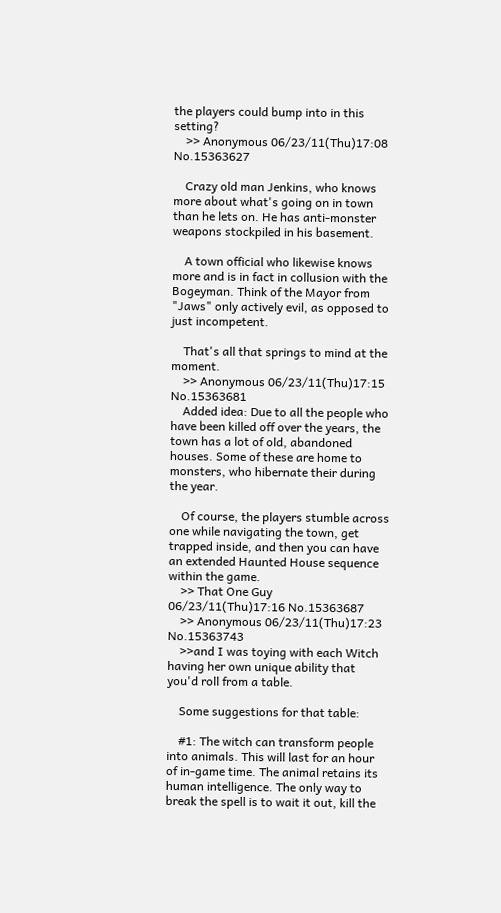the players could bump into in this setting?
    >> Anonymous 06/23/11(Thu)17:08 No.15363627

    Crazy old man Jenkins, who knows more about what's going on in town than he lets on. He has anti-monster weapons stockpiled in his basement.

    A town official who likewise knows more and is in fact in collusion with the Bogeyman. Think of the Mayor from "Jaws" only actively evil, as opposed to just incompetent.

    That's all that springs to mind at the moment.
    >> Anonymous 06/23/11(Thu)17:15 No.15363681
    Added idea: Due to all the people who have been killed off over the years, the town has a lot of old, abandoned houses. Some of these are home to monsters, who hibernate their during the year.

    Of course, the players stumble across one while navigating the town, get trapped inside, and then you can have an extended Haunted House sequence within the game.
    >> That One Guy 06/23/11(Thu)17:16 No.15363687
    >> Anonymous 06/23/11(Thu)17:23 No.15363743
    >>and I was toying with each Witch having her own unique ability that you'd roll from a table.

    Some suggestions for that table:

    #1: The witch can transform people into animals. This will last for an hour of in-game time. The animal retains its human intelligence. The only way to break the spell is to wait it out, kill the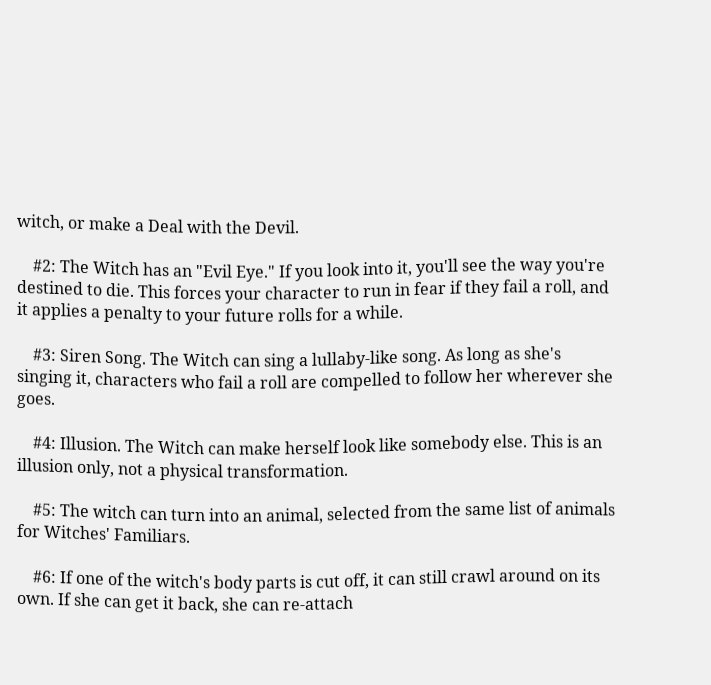witch, or make a Deal with the Devil.

    #2: The Witch has an "Evil Eye." If you look into it, you'll see the way you're destined to die. This forces your character to run in fear if they fail a roll, and it applies a penalty to your future rolls for a while.

    #3: Siren Song. The Witch can sing a lullaby-like song. As long as she's singing it, characters who fail a roll are compelled to follow her wherever she goes.

    #4: Illusion. The Witch can make herself look like somebody else. This is an illusion only, not a physical transformation.

    #5: The witch can turn into an animal, selected from the same list of animals for Witches' Familiars.

    #6: If one of the witch's body parts is cut off, it can still crawl around on its own. If she can get it back, she can re-attach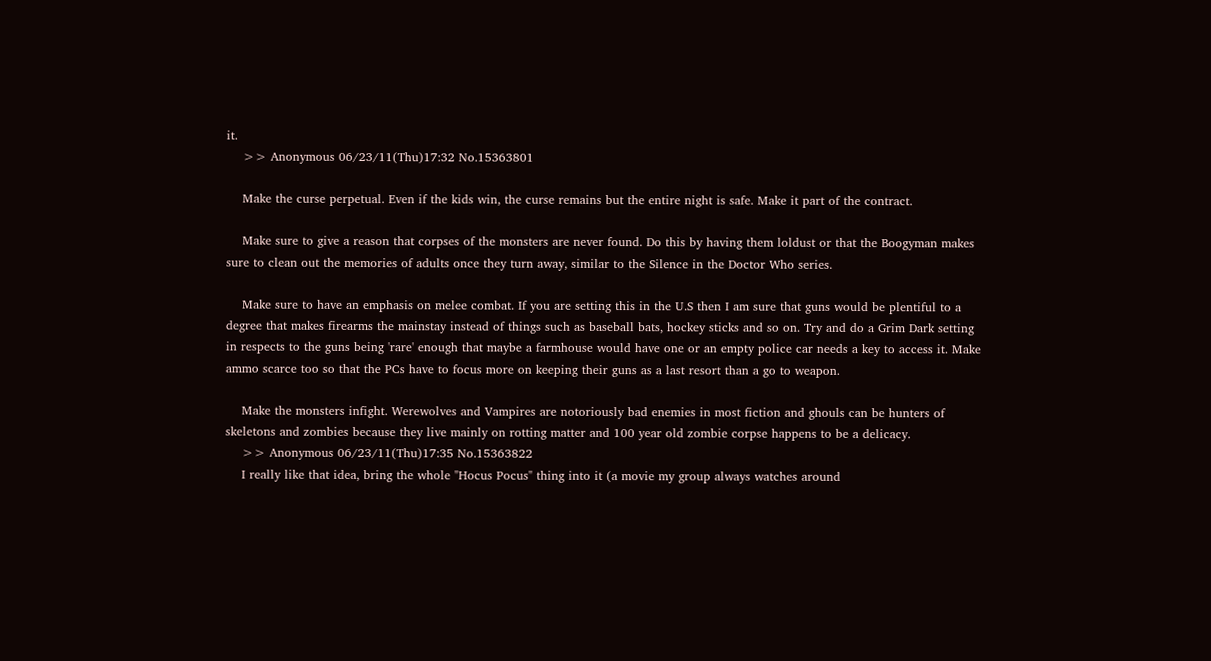it.
    >> Anonymous 06/23/11(Thu)17:32 No.15363801

    Make the curse perpetual. Even if the kids win, the curse remains but the entire night is safe. Make it part of the contract.

    Make sure to give a reason that corpses of the monsters are never found. Do this by having them loldust or that the Boogyman makes sure to clean out the memories of adults once they turn away, similar to the Silence in the Doctor Who series.

    Make sure to have an emphasis on melee combat. If you are setting this in the U.S then I am sure that guns would be plentiful to a degree that makes firearms the mainstay instead of things such as baseball bats, hockey sticks and so on. Try and do a Grim Dark setting in respects to the guns being 'rare' enough that maybe a farmhouse would have one or an empty police car needs a key to access it. Make ammo scarce too so that the PCs have to focus more on keeping their guns as a last resort than a go to weapon.

    Make the monsters infight. Werewolves and Vampires are notoriously bad enemies in most fiction and ghouls can be hunters of skeletons and zombies because they live mainly on rotting matter and 100 year old zombie corpse happens to be a delicacy.
    >> Anonymous 06/23/11(Thu)17:35 No.15363822
    I really like that idea, bring the whole "Hocus Pocus" thing into it (a movie my group always watches around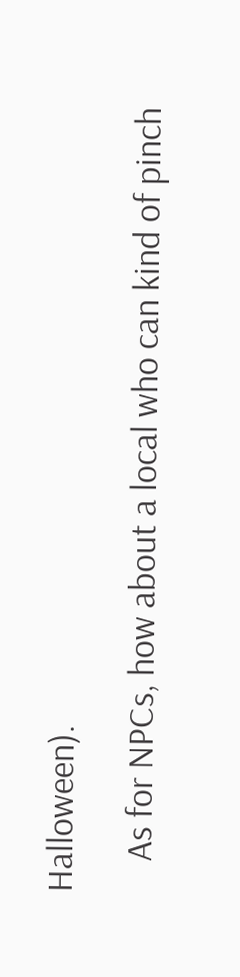Halloween).

    As for NPCs, how about a local who can kind of pinch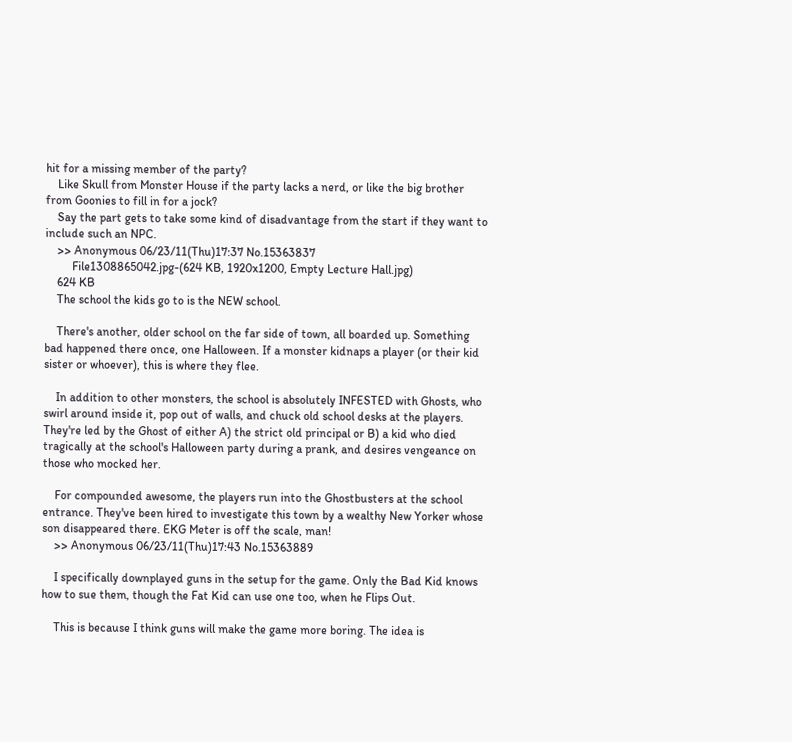hit for a missing member of the party?
    Like Skull from Monster House if the party lacks a nerd, or like the big brother from Goonies to fill in for a jock?
    Say the part gets to take some kind of disadvantage from the start if they want to include such an NPC.
    >> Anonymous 06/23/11(Thu)17:37 No.15363837
         File1308865042.jpg-(624 KB, 1920x1200, Empty Lecture Hall.jpg)
    624 KB
    The school the kids go to is the NEW school.

    There's another, older school on the far side of town, all boarded up. Something bad happened there once, one Halloween. If a monster kidnaps a player (or their kid sister or whoever), this is where they flee.

    In addition to other monsters, the school is absolutely INFESTED with Ghosts, who swirl around inside it, pop out of walls, and chuck old school desks at the players. They're led by the Ghost of either A) the strict old principal or B) a kid who died tragically at the school's Halloween party during a prank, and desires vengeance on those who mocked her.

    For compounded awesome, the players run into the Ghostbusters at the school entrance. They've been hired to investigate this town by a wealthy New Yorker whose son disappeared there. EKG Meter is off the scale, man!
    >> Anonymous 06/23/11(Thu)17:43 No.15363889

    I specifically downplayed guns in the setup for the game. Only the Bad Kid knows how to sue them, though the Fat Kid can use one too, when he Flips Out.

    This is because I think guns will make the game more boring. The idea is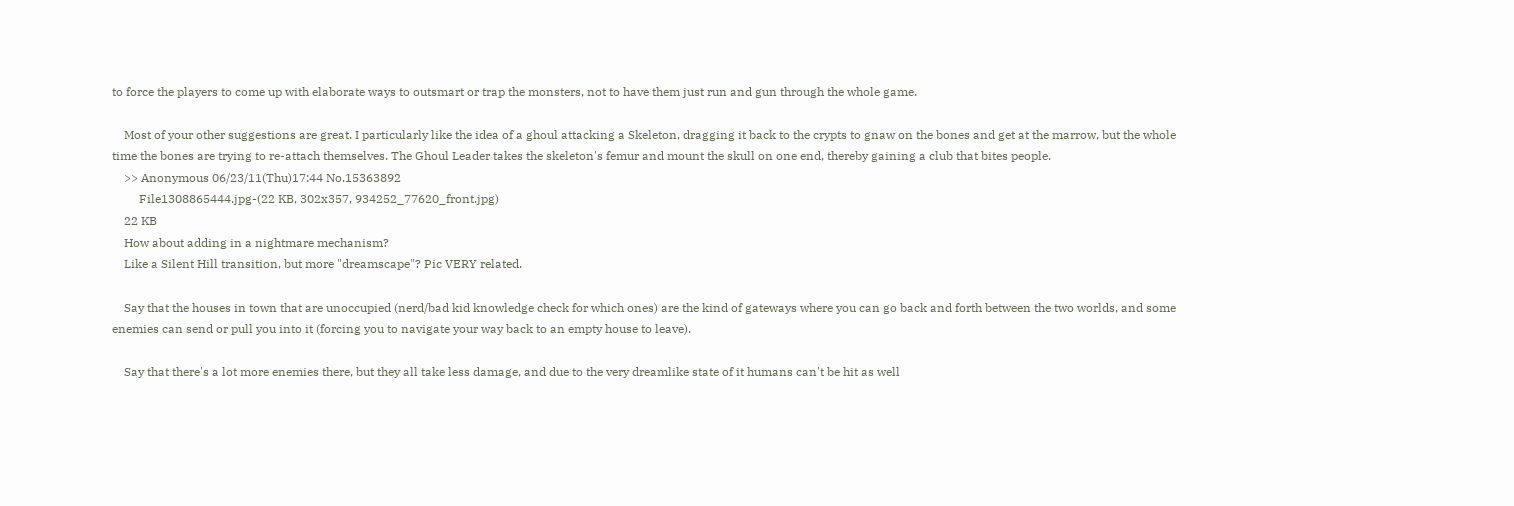to force the players to come up with elaborate ways to outsmart or trap the monsters, not to have them just run and gun through the whole game.

    Most of your other suggestions are great. I particularly like the idea of a ghoul attacking a Skeleton, dragging it back to the crypts to gnaw on the bones and get at the marrow, but the whole time the bones are trying to re-attach themselves. The Ghoul Leader takes the skeleton's femur and mount the skull on one end, thereby gaining a club that bites people.
    >> Anonymous 06/23/11(Thu)17:44 No.15363892
         File1308865444.jpg-(22 KB, 302x357, 934252_77620_front.jpg)
    22 KB
    How about adding in a nightmare mechanism?
    Like a Silent Hill transition, but more "dreamscape"? Pic VERY related.

    Say that the houses in town that are unoccupied (nerd/bad kid knowledge check for which ones) are the kind of gateways where you can go back and forth between the two worlds, and some enemies can send or pull you into it (forcing you to navigate your way back to an empty house to leave).

    Say that there's a lot more enemies there, but they all take less damage, and due to the very dreamlike state of it humans can't be hit as well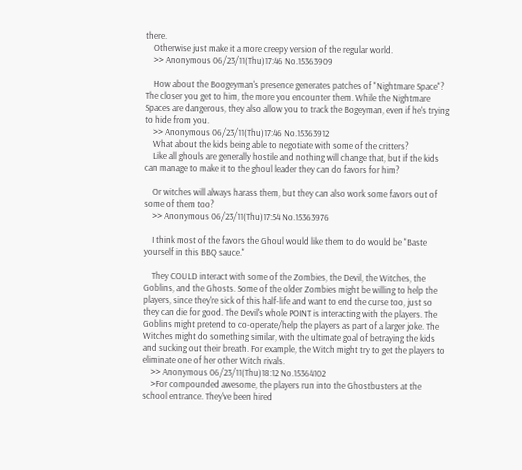there.
    Otherwise just make it a more creepy version of the regular world.
    >> Anonymous 06/23/11(Thu)17:46 No.15363909

    How about the Boogeyman's presence generates patches of "Nightmare Space"? The closer you get to him, the more you encounter them. While the Nightmare Spaces are dangerous, they also allow you to track the Bogeyman, even if he's trying to hide from you.
    >> Anonymous 06/23/11(Thu)17:46 No.15363912
    What about the kids being able to negotiate with some of the critters?
    Like all ghouls are generally hostile and nothing will change that, but if the kids can manage to make it to the ghoul leader they can do favors for him?

    Or witches will always harass them, but they can also work some favors out of some of them too?
    >> Anonymous 06/23/11(Thu)17:54 No.15363976

    I think most of the favors the Ghoul would like them to do would be "Baste yourself in this BBQ sauce."

    They COULD interact with some of the Zombies, the Devil, the Witches, the Goblins, and the Ghosts. Some of the older Zombies might be willing to help the players, since they're sick of this half-life and want to end the curse too, just so they can die for good. The Devil's whole POINT is interacting with the players. The Goblins might pretend to co-operate/help the players as part of a larger joke. The Witches might do something similar, with the ultimate goal of betraying the kids and sucking out their breath. For example, the Witch might try to get the players to eliminate one of her other Witch rivals.
    >> Anonymous 06/23/11(Thu)18:12 No.15364102
    >For compounded awesome, the players run into the Ghostbusters at the school entrance. They've been hired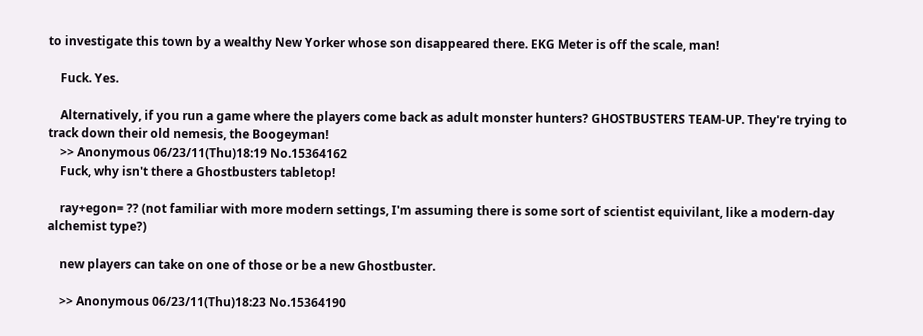to investigate this town by a wealthy New Yorker whose son disappeared there. EKG Meter is off the scale, man!

    Fuck. Yes.

    Alternatively, if you run a game where the players come back as adult monster hunters? GHOSTBUSTERS TEAM-UP. They're trying to track down their old nemesis, the Boogeyman!
    >> Anonymous 06/23/11(Thu)18:19 No.15364162
    Fuck, why isn't there a Ghostbusters tabletop!

    ray+egon= ?? (not familiar with more modern settings, I'm assuming there is some sort of scientist equivilant, like a modern-day alchemist type?)

    new players can take on one of those or be a new Ghostbuster.

    >> Anonymous 06/23/11(Thu)18:23 No.15364190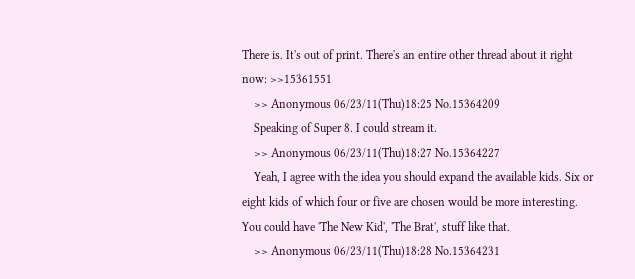There is. It's out of print. There's an entire other thread about it right now: >>15361551
    >> Anonymous 06/23/11(Thu)18:25 No.15364209
    Speaking of Super 8. I could stream it.
    >> Anonymous 06/23/11(Thu)18:27 No.15364227
    Yeah, I agree with the idea you should expand the available kids. Six or eight kids of which four or five are chosen would be more interesting. You could have 'The New Kid', 'The Brat', stuff like that.
    >> Anonymous 06/23/11(Thu)18:28 No.15364231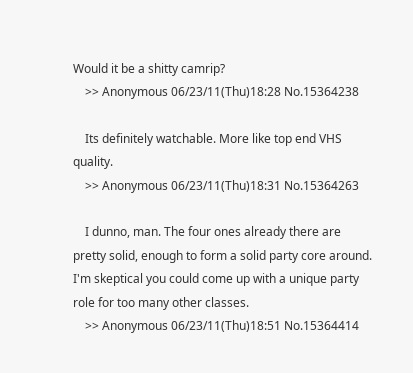Would it be a shitty camrip?
    >> Anonymous 06/23/11(Thu)18:28 No.15364238

    Its definitely watchable. More like top end VHS quality.
    >> Anonymous 06/23/11(Thu)18:31 No.15364263

    I dunno, man. The four ones already there are pretty solid, enough to form a solid party core around. I'm skeptical you could come up with a unique party role for too many other classes.
    >> Anonymous 06/23/11(Thu)18:51 No.15364414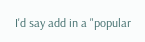I'd say add in a "popular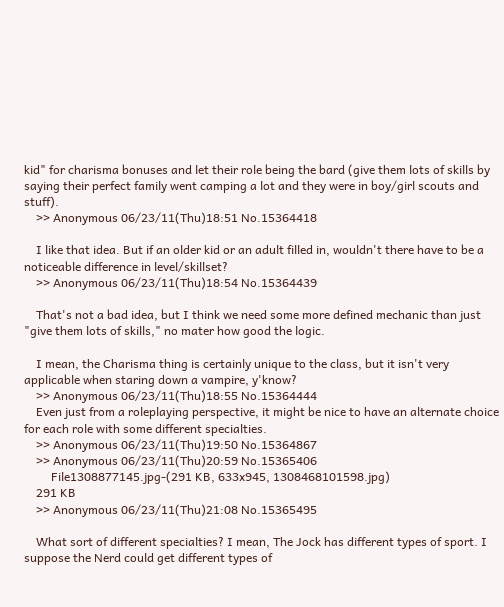kid" for charisma bonuses and let their role being the bard (give them lots of skills by saying their perfect family went camping a lot and they were in boy/girl scouts and stuff).
    >> Anonymous 06/23/11(Thu)18:51 No.15364418

    I like that idea. But if an older kid or an adult filled in, wouldn't there have to be a noticeable difference in level/skillset?
    >> Anonymous 06/23/11(Thu)18:54 No.15364439

    That's not a bad idea, but I think we need some more defined mechanic than just "give them lots of skills," no mater how good the logic.

    I mean, the Charisma thing is certainly unique to the class, but it isn't very applicable when staring down a vampire, y'know?
    >> Anonymous 06/23/11(Thu)18:55 No.15364444
    Even just from a roleplaying perspective, it might be nice to have an alternate choice for each role with some different specialties.
    >> Anonymous 06/23/11(Thu)19:50 No.15364867
    >> Anonymous 06/23/11(Thu)20:59 No.15365406
         File1308877145.jpg-(291 KB, 633x945, 1308468101598.jpg)
    291 KB
    >> Anonymous 06/23/11(Thu)21:08 No.15365495

    What sort of different specialties? I mean, The Jock has different types of sport. I suppose the Nerd could get different types of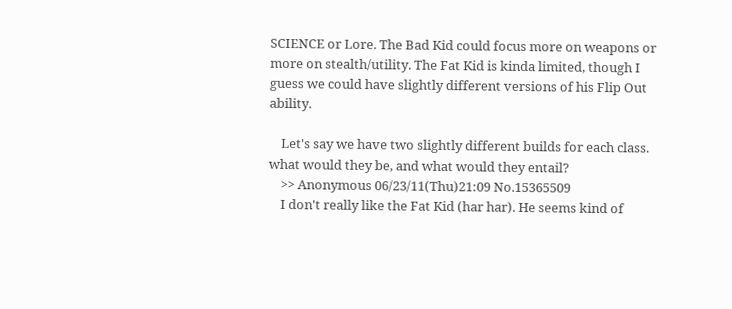SCIENCE or Lore. The Bad Kid could focus more on weapons or more on stealth/utility. The Fat Kid is kinda limited, though I guess we could have slightly different versions of his Flip Out ability.

    Let's say we have two slightly different builds for each class. what would they be, and what would they entail?
    >> Anonymous 06/23/11(Thu)21:09 No.15365509
    I don't really like the Fat Kid (har har). He seems kind of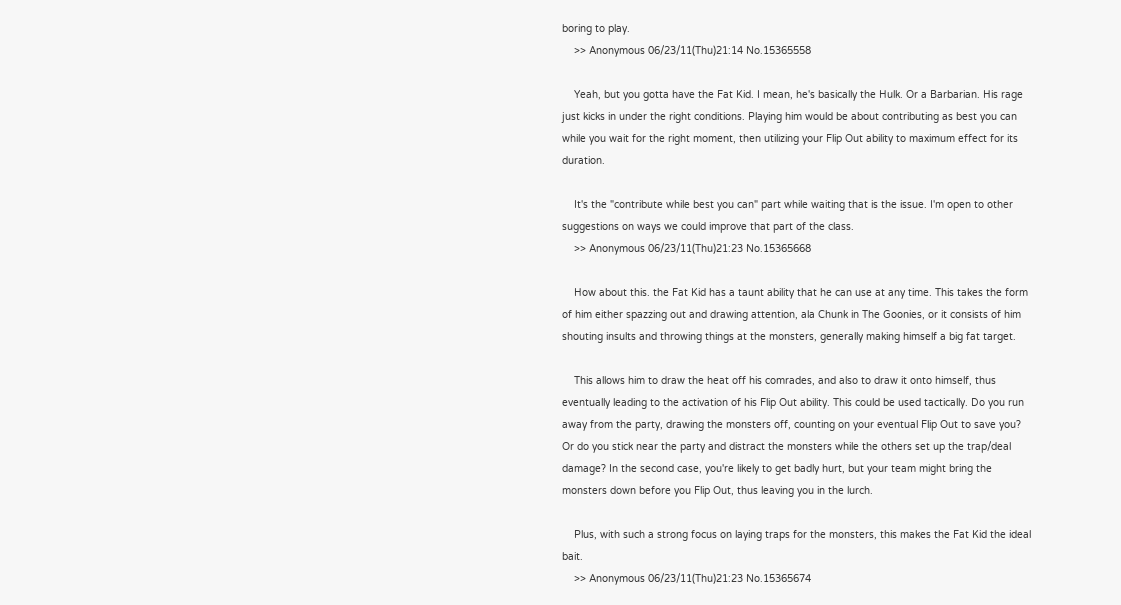boring to play.
    >> Anonymous 06/23/11(Thu)21:14 No.15365558

    Yeah, but you gotta have the Fat Kid. I mean, he's basically the Hulk. Or a Barbarian. His rage just kicks in under the right conditions. Playing him would be about contributing as best you can while you wait for the right moment, then utilizing your Flip Out ability to maximum effect for its duration.

    It's the "contribute while best you can" part while waiting that is the issue. I'm open to other suggestions on ways we could improve that part of the class.
    >> Anonymous 06/23/11(Thu)21:23 No.15365668

    How about this. the Fat Kid has a taunt ability that he can use at any time. This takes the form of him either spazzing out and drawing attention, ala Chunk in The Goonies, or it consists of him shouting insults and throwing things at the monsters, generally making himself a big fat target.

    This allows him to draw the heat off his comrades, and also to draw it onto himself, thus eventually leading to the activation of his Flip Out ability. This could be used tactically. Do you run away from the party, drawing the monsters off, counting on your eventual Flip Out to save you? Or do you stick near the party and distract the monsters while the others set up the trap/deal damage? In the second case, you're likely to get badly hurt, but your team might bring the monsters down before you Flip Out, thus leaving you in the lurch.

    Plus, with such a strong focus on laying traps for the monsters, this makes the Fat Kid the ideal bait.
    >> Anonymous 06/23/11(Thu)21:23 No.15365674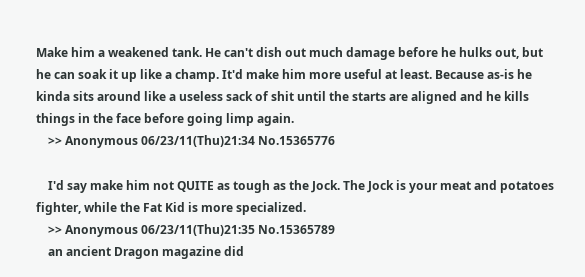Make him a weakened tank. He can't dish out much damage before he hulks out, but he can soak it up like a champ. It'd make him more useful at least. Because as-is he kinda sits around like a useless sack of shit until the starts are aligned and he kills things in the face before going limp again.
    >> Anonymous 06/23/11(Thu)21:34 No.15365776

    I'd say make him not QUITE as tough as the Jock. The Jock is your meat and potatoes fighter, while the Fat Kid is more specialized.
    >> Anonymous 06/23/11(Thu)21:35 No.15365789
    an ancient Dragon magazine did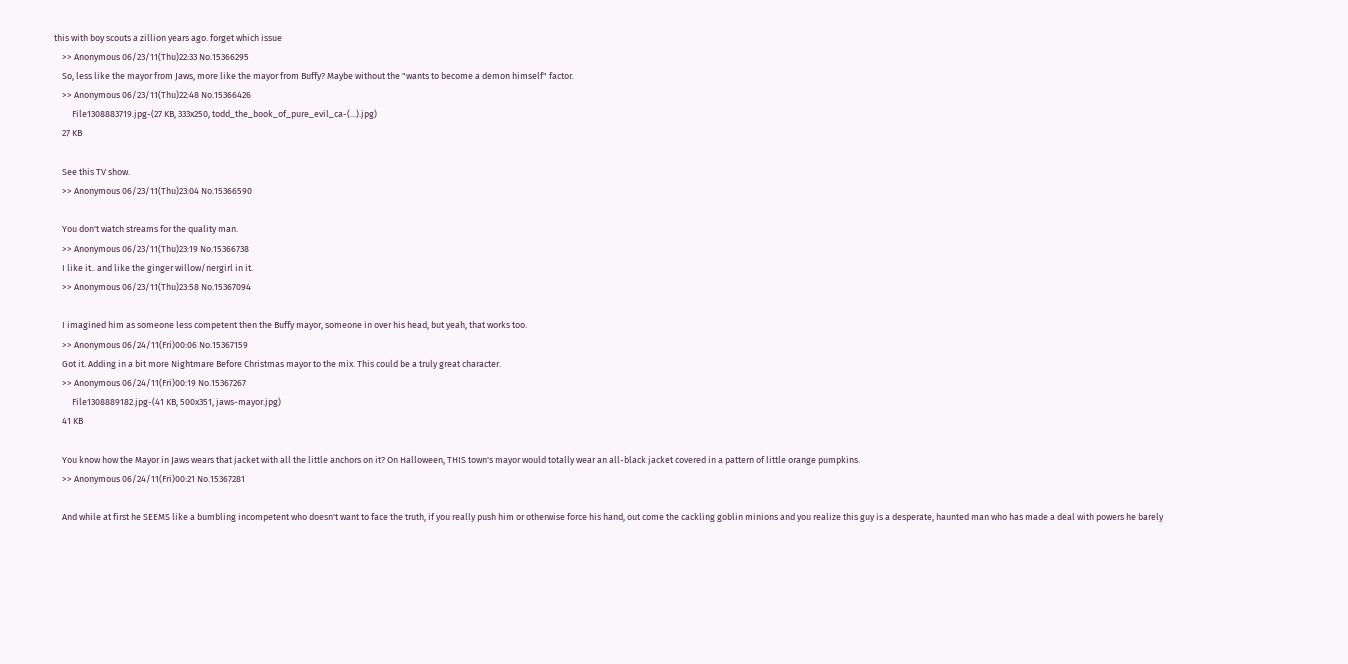this with boy scouts a zillion years ago. forget which issue
    >> Anonymous 06/23/11(Thu)22:33 No.15366295
    So, less like the mayor from Jaws, more like the mayor from Buffy? Maybe without the "wants to become a demon himself" factor.
    >> Anonymous 06/23/11(Thu)22:48 No.15366426
         File1308883719.jpg-(27 KB, 333x250, todd_the_book_of_pure_evil_ca-(...).jpg)
    27 KB

    See this TV show.
    >> Anonymous 06/23/11(Thu)23:04 No.15366590

    You don't watch streams for the quality man.
    >> Anonymous 06/23/11(Thu)23:19 No.15366738
    I like it.. and like the ginger willow/nergirl in it.
    >> Anonymous 06/23/11(Thu)23:58 No.15367094

    I imagined him as someone less competent then the Buffy mayor, someone in over his head, but yeah, that works too.
    >> Anonymous 06/24/11(Fri)00:06 No.15367159
    Got it. Adding in a bit more Nightmare Before Christmas mayor to the mix. This could be a truly great character.
    >> Anonymous 06/24/11(Fri)00:19 No.15367267
         File1308889182.jpg-(41 KB, 500x351, jaws-mayor.jpg)
    41 KB

    You know how the Mayor in Jaws wears that jacket with all the little anchors on it? On Halloween, THIS town's mayor would totally wear an all-black jacket covered in a pattern of little orange pumpkins.
    >> Anonymous 06/24/11(Fri)00:21 No.15367281

    And while at first he SEEMS like a bumbling incompetent who doesn't want to face the truth, if you really push him or otherwise force his hand, out come the cackling goblin minions and you realize this guy is a desperate, haunted man who has made a deal with powers he barely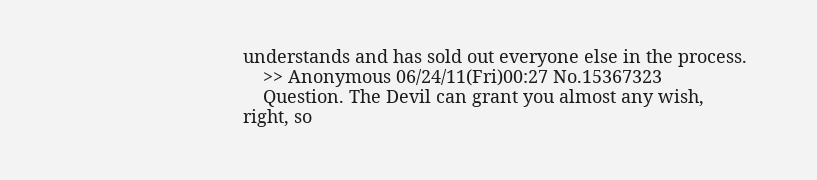understands and has sold out everyone else in the process.
    >> Anonymous 06/24/11(Fri)00:27 No.15367323
    Question. The Devil can grant you almost any wish, right, so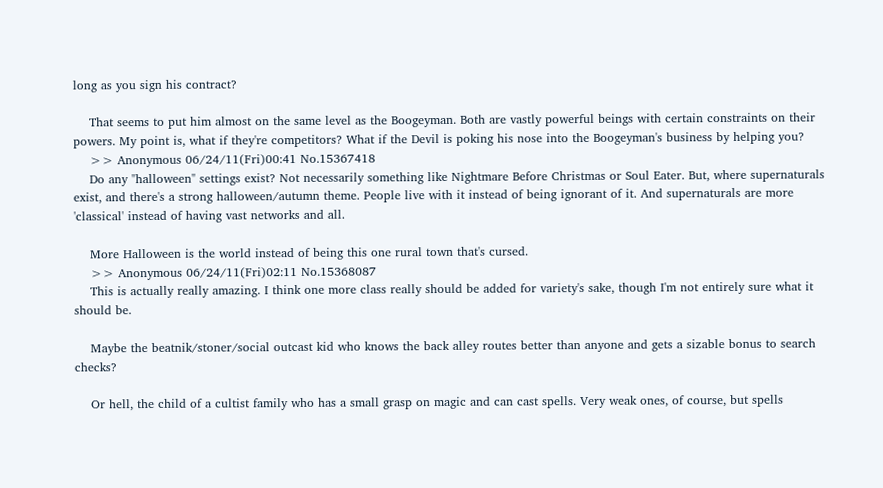long as you sign his contract?

    That seems to put him almost on the same level as the Boogeyman. Both are vastly powerful beings with certain constraints on their powers. My point is, what if they're competitors? What if the Devil is poking his nose into the Boogeyman's business by helping you?
    >> Anonymous 06/24/11(Fri)00:41 No.15367418
    Do any "halloween" settings exist? Not necessarily something like Nightmare Before Christmas or Soul Eater. But, where supernaturals exist, and there's a strong halloween/autumn theme. People live with it instead of being ignorant of it. And supernaturals are more 'classical' instead of having vast networks and all.

    More Halloween is the world instead of being this one rural town that's cursed.
    >> Anonymous 06/24/11(Fri)02:11 No.15368087
    This is actually really amazing. I think one more class really should be added for variety's sake, though I'm not entirely sure what it should be.

    Maybe the beatnik/stoner/social outcast kid who knows the back alley routes better than anyone and gets a sizable bonus to search checks?

    Or hell, the child of a cultist family who has a small grasp on magic and can cast spells. Very weak ones, of course, but spells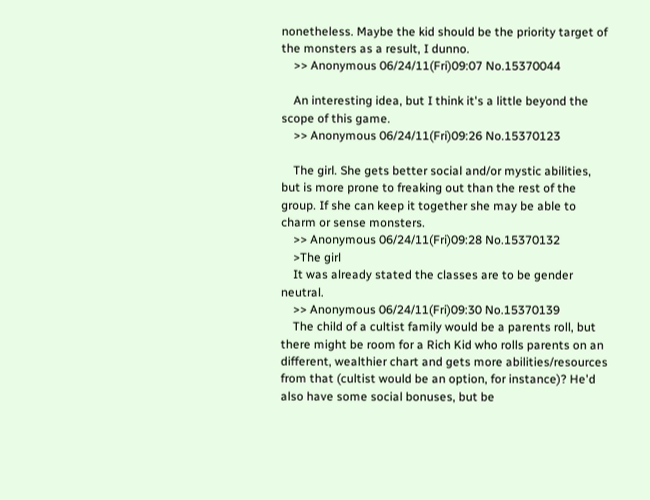nonetheless. Maybe the kid should be the priority target of the monsters as a result, I dunno.
    >> Anonymous 06/24/11(Fri)09:07 No.15370044

    An interesting idea, but I think it's a little beyond the scope of this game.
    >> Anonymous 06/24/11(Fri)09:26 No.15370123

    The girl. She gets better social and/or mystic abilities, but is more prone to freaking out than the rest of the group. If she can keep it together she may be able to charm or sense monsters.
    >> Anonymous 06/24/11(Fri)09:28 No.15370132
    >The girl
    It was already stated the classes are to be gender neutral.
    >> Anonymous 06/24/11(Fri)09:30 No.15370139
    The child of a cultist family would be a parents roll, but there might be room for a Rich Kid who rolls parents on an different, wealthier chart and gets more abilities/resources from that (cultist would be an option, for instance)? He'd also have some social bonuses, but be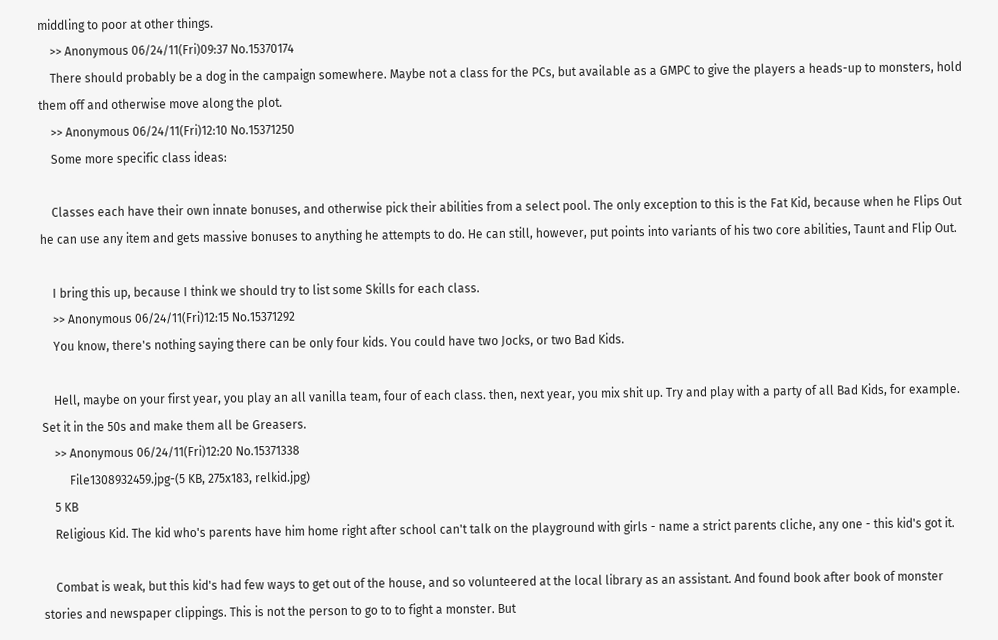middling to poor at other things.
    >> Anonymous 06/24/11(Fri)09:37 No.15370174
    There should probably be a dog in the campaign somewhere. Maybe not a class for the PCs, but available as a GMPC to give the players a heads-up to monsters, hold them off and otherwise move along the plot.
    >> Anonymous 06/24/11(Fri)12:10 No.15371250
    Some more specific class ideas:

    Classes each have their own innate bonuses, and otherwise pick their abilities from a select pool. The only exception to this is the Fat Kid, because when he Flips Out he can use any item and gets massive bonuses to anything he attempts to do. He can still, however, put points into variants of his two core abilities, Taunt and Flip Out.

    I bring this up, because I think we should try to list some Skills for each class.
    >> Anonymous 06/24/11(Fri)12:15 No.15371292
    You know, there's nothing saying there can be only four kids. You could have two Jocks, or two Bad Kids.

    Hell, maybe on your first year, you play an all vanilla team, four of each class. then, next year, you mix shit up. Try and play with a party of all Bad Kids, for example. Set it in the 50s and make them all be Greasers.
    >> Anonymous 06/24/11(Fri)12:20 No.15371338
         File1308932459.jpg-(5 KB, 275x183, relkid.jpg)
    5 KB
    Religious Kid. The kid who's parents have him home right after school can't talk on the playground with girls - name a strict parents cliche, any one - this kid's got it.

    Combat is weak, but this kid's had few ways to get out of the house, and so volunteered at the local library as an assistant. And found book after book of monster stories and newspaper clippings. This is not the person to go to to fight a monster. But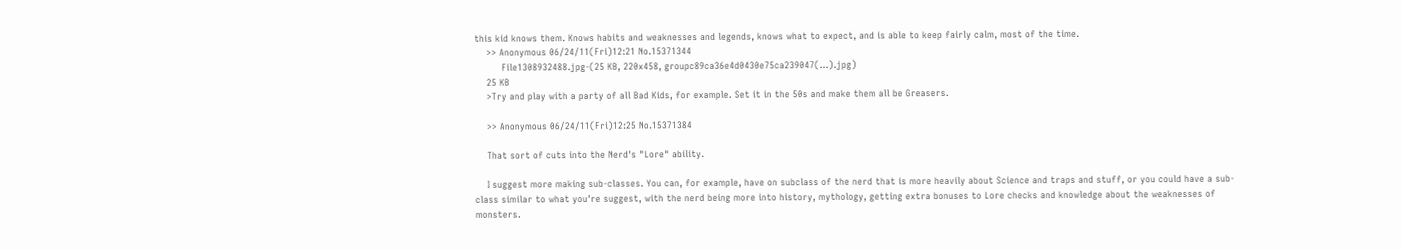this kid knows them. Knows habits and weaknesses and legends, knows what to expect, and is able to keep fairly calm, most of the time.
    >> Anonymous 06/24/11(Fri)12:21 No.15371344
         File1308932488.jpg-(25 KB, 220x458, groupc89ca36e4d0430e75ca239047(...).jpg)
    25 KB
    >Try and play with a party of all Bad Kids, for example. Set it in the 50s and make them all be Greasers.

    >> Anonymous 06/24/11(Fri)12:25 No.15371384

    That sort of cuts into the Nerd's "Lore" ability.

    I suggest more making sub-classes. You can, for example, have on subclass of the nerd that is more heavily about Science and traps and stuff, or you could have a sub-class similar to what you're suggest, with the nerd being more into history, mythology, getting extra bonuses to Lore checks and knowledge about the weaknesses of monsters.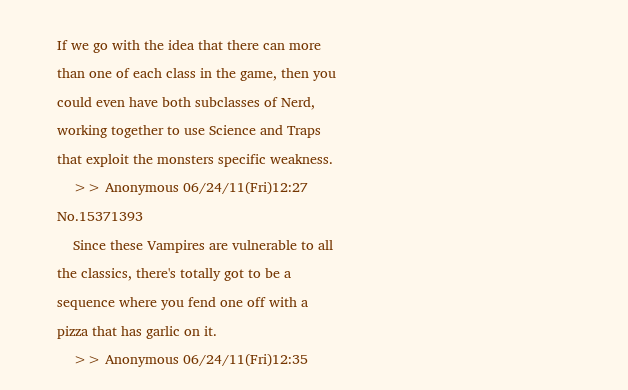If we go with the idea that there can more than one of each class in the game, then you could even have both subclasses of Nerd, working together to use Science and Traps that exploit the monsters specific weakness.
    >> Anonymous 06/24/11(Fri)12:27 No.15371393
    Since these Vampires are vulnerable to all the classics, there's totally got to be a sequence where you fend one off with a pizza that has garlic on it.
    >> Anonymous 06/24/11(Fri)12:35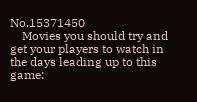No.15371450
    Movies you should try and get your players to watch in the days leading up to this game: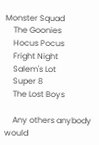Monster Squad
    The Goonies
    Hocus Pocus
    Fright Night
    Salem's Lot
    Super 8
    The Lost Boys

    Any others anybody would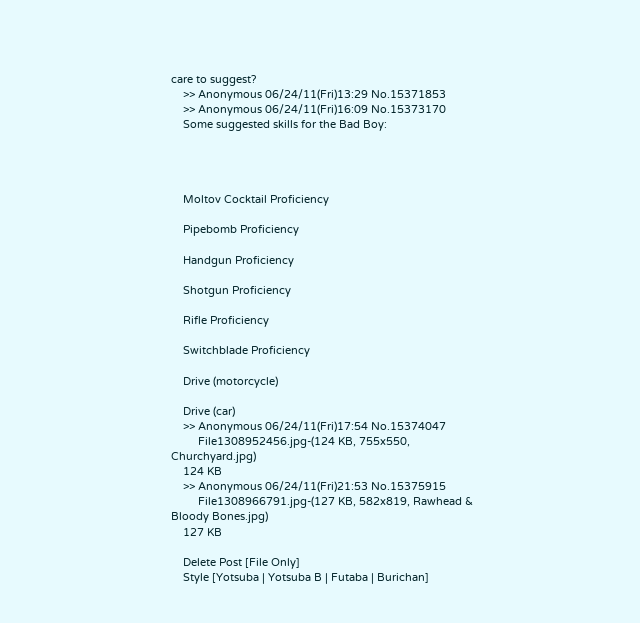care to suggest?
    >> Anonymous 06/24/11(Fri)13:29 No.15371853
    >> Anonymous 06/24/11(Fri)16:09 No.15373170
    Some suggested skills for the Bad Boy:




    Moltov Cocktail Proficiency

    Pipebomb Proficiency

    Handgun Proficiency

    Shotgun Proficiency

    Rifle Proficiency

    Switchblade Proficiency

    Drive (motorcycle)

    Drive (car)
    >> Anonymous 06/24/11(Fri)17:54 No.15374047
         File1308952456.jpg-(124 KB, 755x550, Churchyard.jpg)
    124 KB
    >> Anonymous 06/24/11(Fri)21:53 No.15375915
         File1308966791.jpg-(127 KB, 582x819, Rawhead & Bloody Bones.jpg)
    127 KB

    Delete Post [File Only]
    Style [Yotsuba | Yotsuba B | Futaba | Burichan]